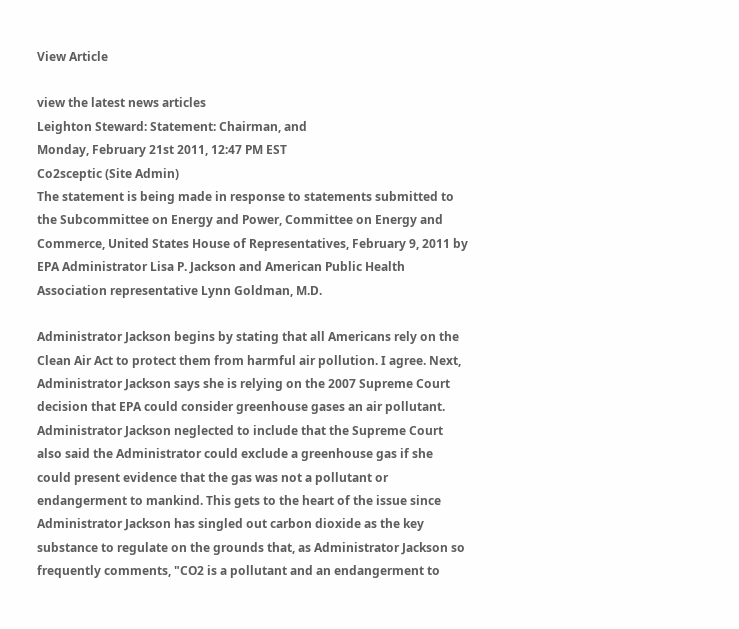View Article

view the latest news articles
Leighton Steward: Statement: Chairman, and
Monday, February 21st 2011, 12:47 PM EST
Co2sceptic (Site Admin)
The statement is being made in response to statements submitted to the Subcommittee on Energy and Power, Committee on Energy and Commerce, United States House of Representatives, February 9, 2011 by EPA Administrator Lisa P. Jackson and American Public Health Association representative Lynn Goldman, M.D.

Administrator Jackson begins by stating that all Americans rely on the Clean Air Act to protect them from harmful air pollution. I agree. Next, Administrator Jackson says she is relying on the 2007 Supreme Court decision that EPA could consider greenhouse gases an air pollutant. Administrator Jackson neglected to include that the Supreme Court also said the Administrator could exclude a greenhouse gas if she could present evidence that the gas was not a pollutant or endangerment to mankind. This gets to the heart of the issue since Administrator Jackson has singled out carbon dioxide as the key substance to regulate on the grounds that, as Administrator Jackson so frequently comments, "CO2 is a pollutant and an endangerment to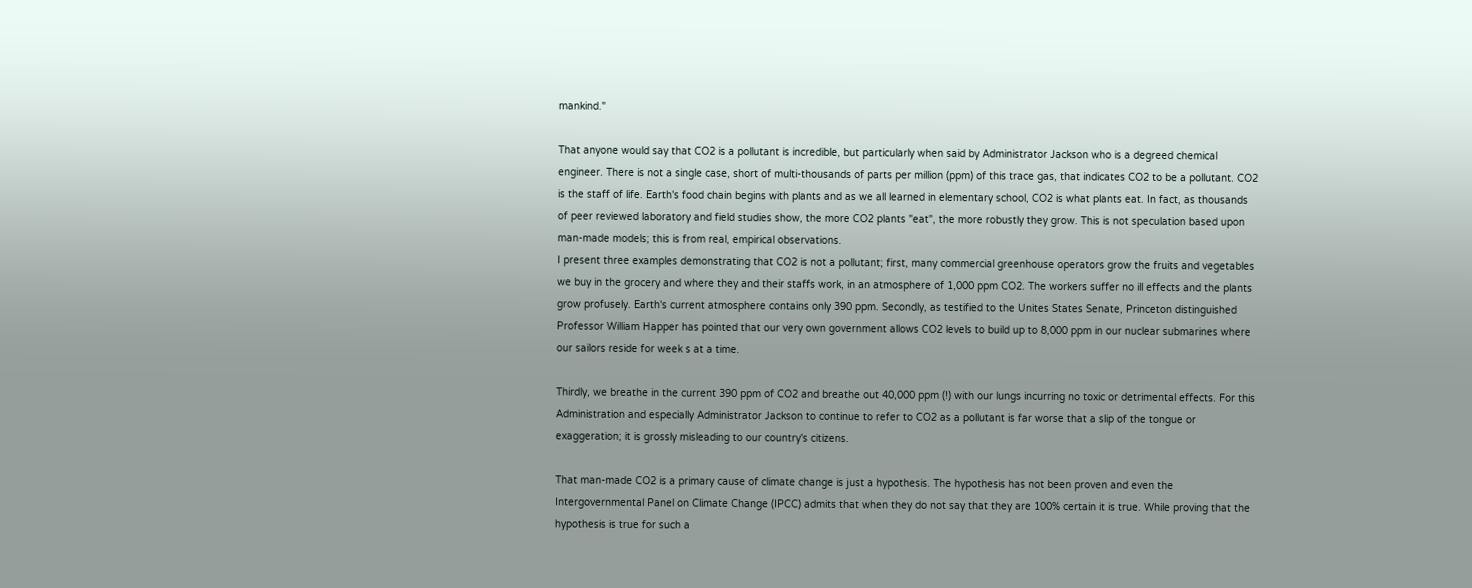mankind."

That anyone would say that CO2 is a pollutant is incredible, but particularly when said by Administrator Jackson who is a degreed chemical engineer. There is not a single case, short of multi-thousands of parts per million (ppm) of this trace gas, that indicates CO2 to be a pollutant. CO2 is the staff of life. Earth's food chain begins with plants and as we all learned in elementary school, CO2 is what plants eat. In fact, as thousands of peer reviewed laboratory and field studies show, the more CO2 plants "eat", the more robustly they grow. This is not speculation based upon man-made models; this is from real, empirical observations.
I present three examples demonstrating that CO2 is not a pollutant; first, many commercial greenhouse operators grow the fruits and vegetables we buy in the grocery and where they and their staffs work, in an atmosphere of 1,000 ppm CO2. The workers suffer no ill effects and the plants grow profusely. Earth's current atmosphere contains only 390 ppm. Secondly, as testified to the Unites States Senate, Princeton distinguished Professor William Happer has pointed that our very own government allows CO2 levels to build up to 8,000 ppm in our nuclear submarines where our sailors reside for week s at a time.

Thirdly, we breathe in the current 390 ppm of CO2 and breathe out 40,000 ppm (!) with our lungs incurring no toxic or detrimental effects. For this Administration and especially Administrator Jackson to continue to refer to CO2 as a pollutant is far worse that a slip of the tongue or exaggeration; it is grossly misleading to our country's citizens.

That man-made CO2 is a primary cause of climate change is just a hypothesis. The hypothesis has not been proven and even the Intergovernmental Panel on Climate Change (IPCC) admits that when they do not say that they are 100% certain it is true. While proving that the hypothesis is true for such a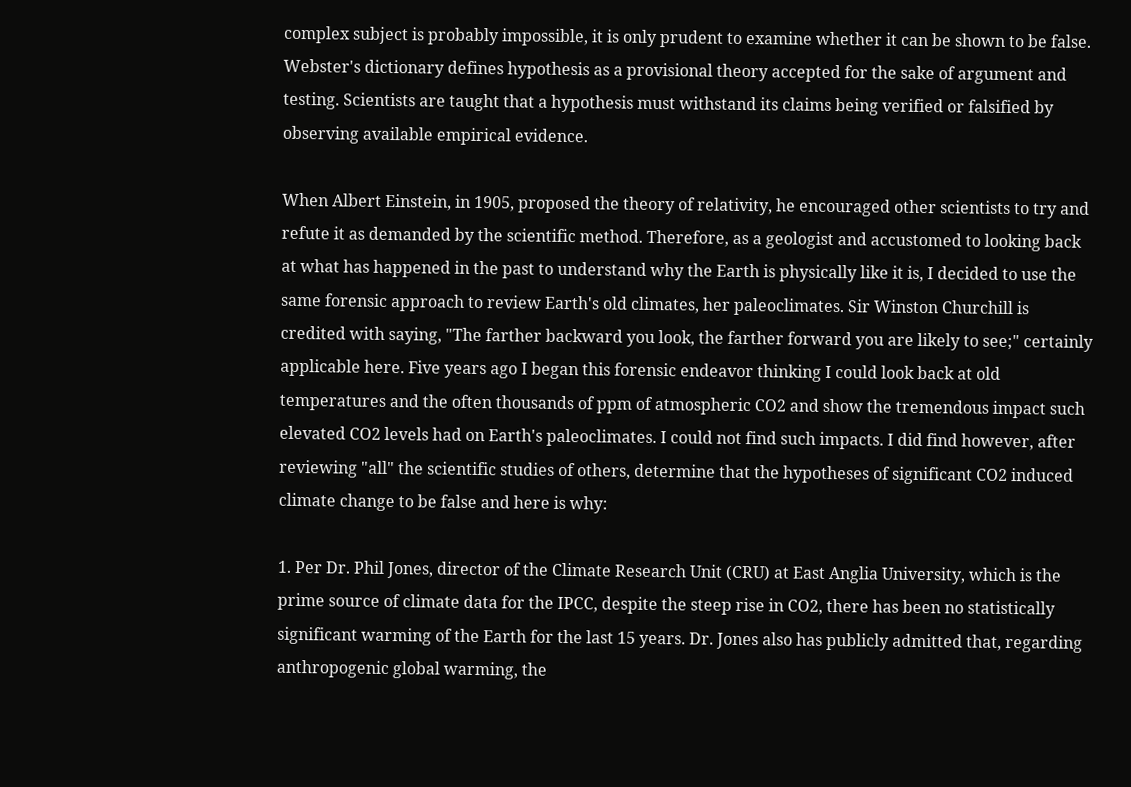complex subject is probably impossible, it is only prudent to examine whether it can be shown to be false. Webster's dictionary defines hypothesis as a provisional theory accepted for the sake of argument and testing. Scientists are taught that a hypothesis must withstand its claims being verified or falsified by observing available empirical evidence.

When Albert Einstein, in 1905, proposed the theory of relativity, he encouraged other scientists to try and refute it as demanded by the scientific method. Therefore, as a geologist and accustomed to looking back at what has happened in the past to understand why the Earth is physically like it is, I decided to use the same forensic approach to review Earth's old climates, her paleoclimates. Sir Winston Churchill is credited with saying, "The farther backward you look, the farther forward you are likely to see;" certainly applicable here. Five years ago I began this forensic endeavor thinking I could look back at old temperatures and the often thousands of ppm of atmospheric CO2 and show the tremendous impact such elevated CO2 levels had on Earth's paleoclimates. I could not find such impacts. I did find however, after reviewing "all" the scientific studies of others, determine that the hypotheses of significant CO2 induced climate change to be false and here is why:

1. Per Dr. Phil Jones, director of the Climate Research Unit (CRU) at East Anglia University, which is the prime source of climate data for the IPCC, despite the steep rise in CO2, there has been no statistically significant warming of the Earth for the last 15 years. Dr. Jones also has publicly admitted that, regarding anthropogenic global warming, the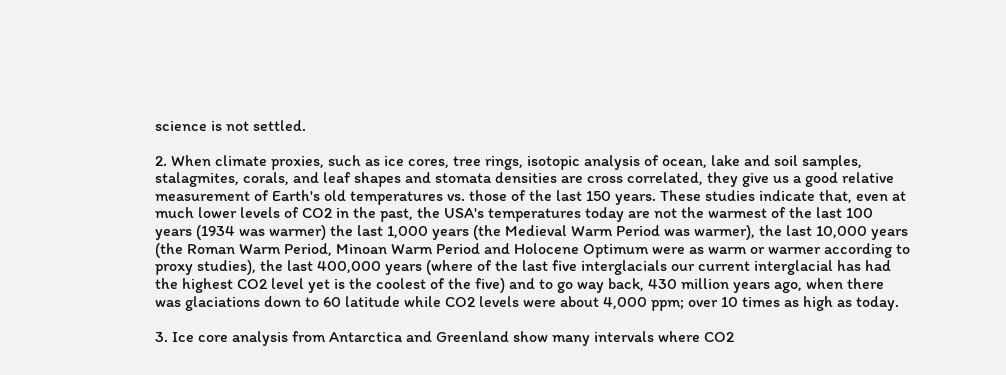science is not settled.

2. When climate proxies, such as ice cores, tree rings, isotopic analysis of ocean, lake and soil samples, stalagmites, corals, and leaf shapes and stomata densities are cross correlated, they give us a good relative measurement of Earth's old temperatures vs. those of the last 150 years. These studies indicate that, even at much lower levels of CO2 in the past, the USA's temperatures today are not the warmest of the last 100 years (1934 was warmer) the last 1,000 years (the Medieval Warm Period was warmer), the last 10,000 years (the Roman Warm Period, Minoan Warm Period and Holocene Optimum were as warm or warmer according to proxy studies), the last 400,000 years (where of the last five interglacials our current interglacial has had the highest CO2 level yet is the coolest of the five) and to go way back, 430 million years ago, when there was glaciations down to 60 latitude while CO2 levels were about 4,000 ppm; over 10 times as high as today.

3. Ice core analysis from Antarctica and Greenland show many intervals where CO2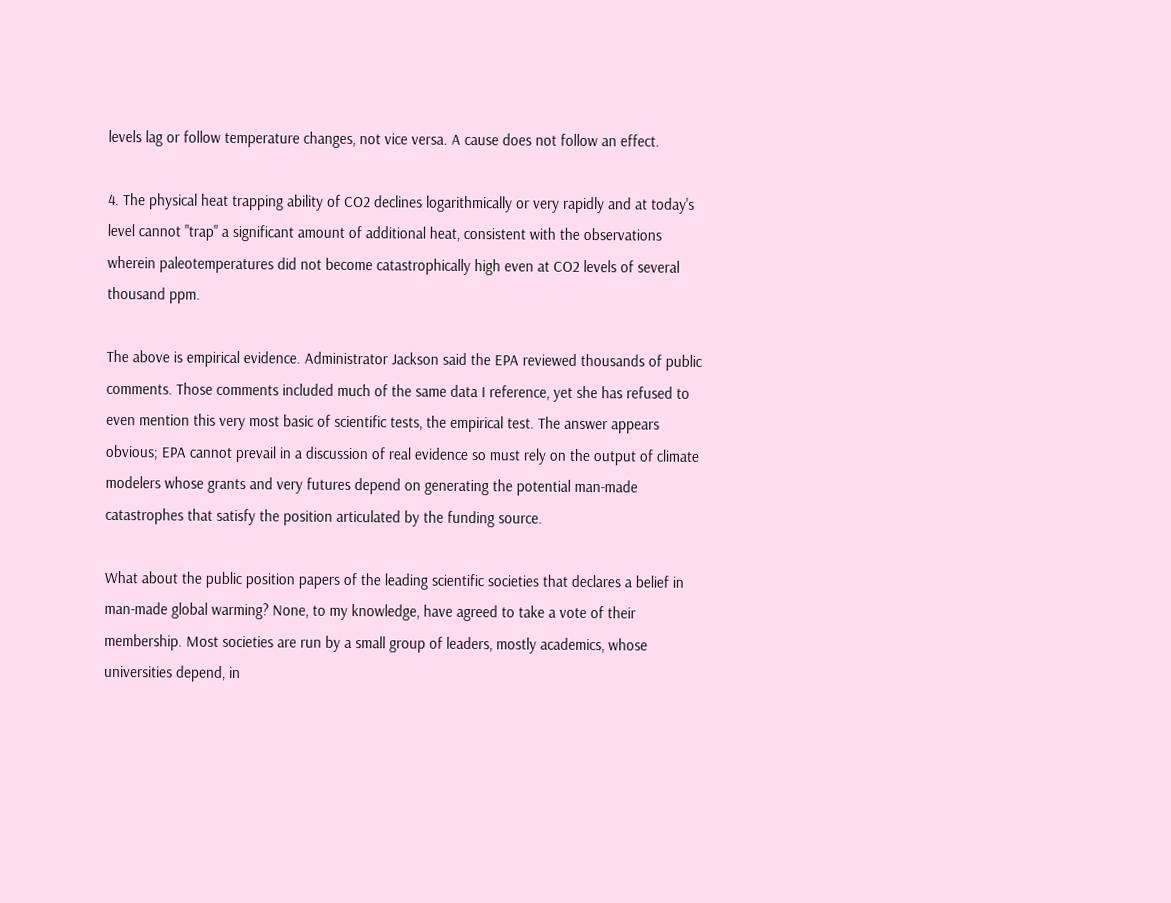levels lag or follow temperature changes, not vice versa. A cause does not follow an effect.

4. The physical heat trapping ability of CO2 declines logarithmically or very rapidly and at today's level cannot "trap" a significant amount of additional heat, consistent with the observations wherein paleotemperatures did not become catastrophically high even at CO2 levels of several thousand ppm.

The above is empirical evidence. Administrator Jackson said the EPA reviewed thousands of public comments. Those comments included much of the same data I reference, yet she has refused to even mention this very most basic of scientific tests, the empirical test. The answer appears obvious; EPA cannot prevail in a discussion of real evidence so must rely on the output of climate modelers whose grants and very futures depend on generating the potential man-made catastrophes that satisfy the position articulated by the funding source.

What about the public position papers of the leading scientific societies that declares a belief in man-made global warming? None, to my knowledge, have agreed to take a vote of their membership. Most societies are run by a small group of leaders, mostly academics, whose universities depend, in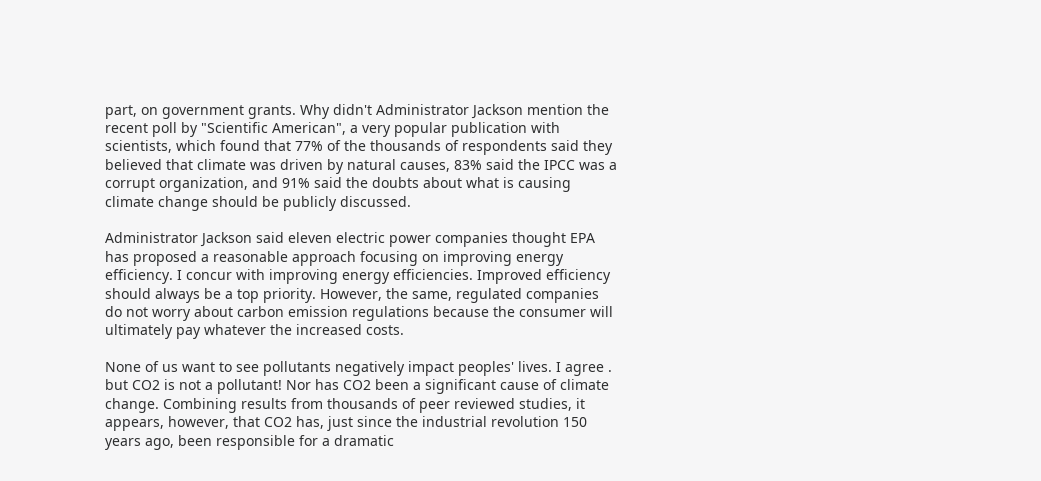part, on government grants. Why didn't Administrator Jackson mention the recent poll by "Scientific American", a very popular publication with scientists, which found that 77% of the thousands of respondents said they believed that climate was driven by natural causes, 83% said the IPCC was a corrupt organization, and 91% said the doubts about what is causing climate change should be publicly discussed.

Administrator Jackson said eleven electric power companies thought EPA has proposed a reasonable approach focusing on improving energy efficiency. I concur with improving energy efficiencies. Improved efficiency should always be a top priority. However, the same, regulated companies do not worry about carbon emission regulations because the consumer will ultimately pay whatever the increased costs.

None of us want to see pollutants negatively impact peoples' lives. I agree . but CO2 is not a pollutant! Nor has CO2 been a significant cause of climate change. Combining results from thousands of peer reviewed studies, it appears, however, that CO2 has, just since the industrial revolution 150 years ago, been responsible for a dramatic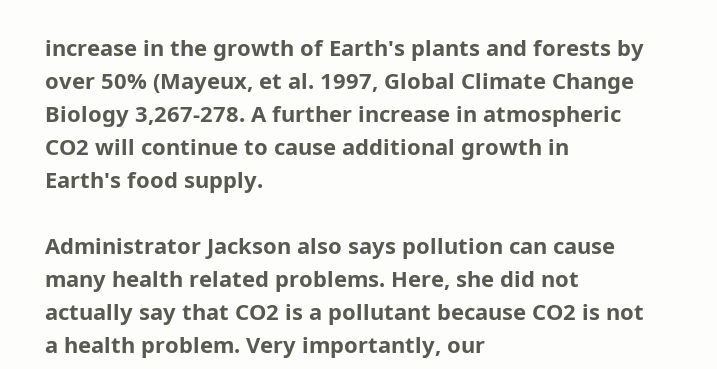increase in the growth of Earth's plants and forests by over 50% (Mayeux, et al. 1997, Global Climate Change Biology 3,267-278. A further increase in atmospheric CO2 will continue to cause additional growth in Earth's food supply.

Administrator Jackson also says pollution can cause many health related problems. Here, she did not actually say that CO2 is a pollutant because CO2 is not a health problem. Very importantly, our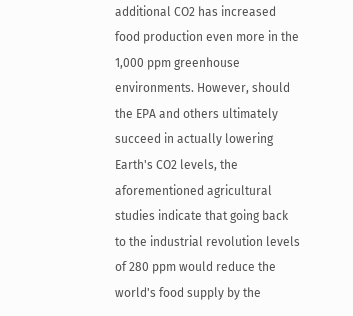additional CO2 has increased food production even more in the 1,000 ppm greenhouse environments. However, should the EPA and others ultimately succeed in actually lowering Earth's CO2 levels, the aforementioned agricultural studies indicate that going back to the industrial revolution levels of 280 ppm would reduce the world's food supply by the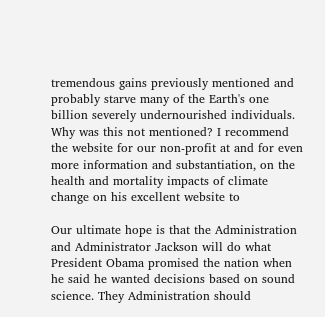tremendous gains previously mentioned and probably starve many of the Earth's one billion severely undernourished individuals. Why was this not mentioned? I recommend the website for our non-profit at and for even more information and substantiation, on the health and mortality impacts of climate change on his excellent website to

Our ultimate hope is that the Administration and Administrator Jackson will do what President Obama promised the nation when he said he wanted decisions based on sound science. They Administration should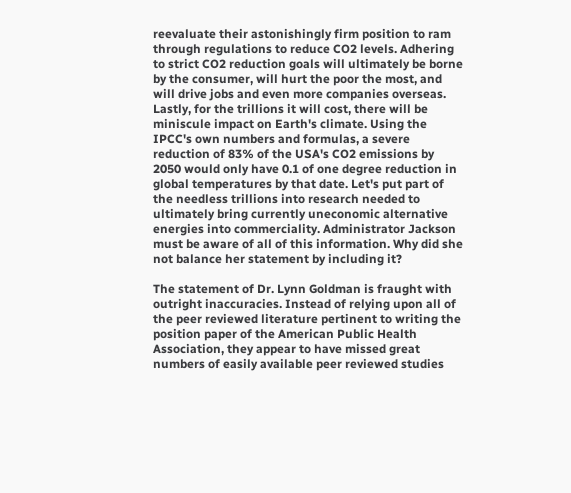reevaluate their astonishingly firm position to ram through regulations to reduce CO2 levels. Adhering to strict CO2 reduction goals will ultimately be borne by the consumer, will hurt the poor the most, and will drive jobs and even more companies overseas. Lastly, for the trillions it will cost, there will be miniscule impact on Earth's climate. Using the IPCC's own numbers and formulas, a severe reduction of 83% of the USA's CO2 emissions by 2050 would only have 0.1 of one degree reduction in global temperatures by that date. Let's put part of the needless trillions into research needed to ultimately bring currently uneconomic alternative energies into commerciality. Administrator Jackson must be aware of all of this information. Why did she not balance her statement by including it?

The statement of Dr. Lynn Goldman is fraught with outright inaccuracies. Instead of relying upon all of the peer reviewed literature pertinent to writing the position paper of the American Public Health Association, they appear to have missed great numbers of easily available peer reviewed studies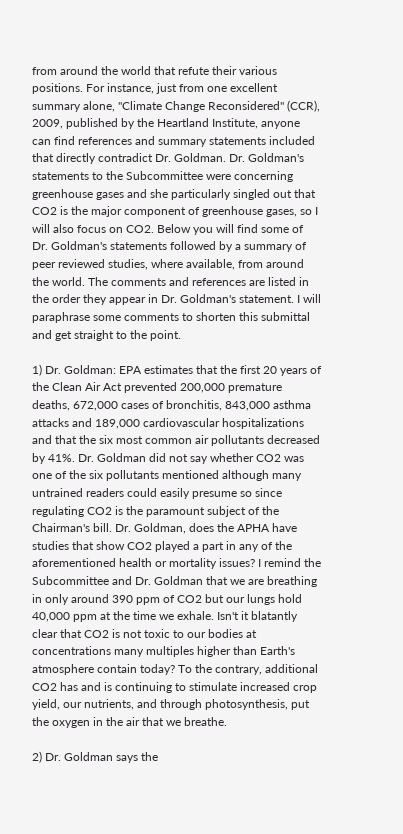from around the world that refute their various positions. For instance, just from one excellent summary alone, "Climate Change Reconsidered" (CCR), 2009, published by the Heartland Institute, anyone can find references and summary statements included that directly contradict Dr. Goldman. Dr. Goldman's statements to the Subcommittee were concerning greenhouse gases and she particularly singled out that CO2 is the major component of greenhouse gases, so I will also focus on CO2. Below you will find some of Dr. Goldman's statements followed by a summary of peer reviewed studies, where available, from around the world. The comments and references are listed in the order they appear in Dr. Goldman's statement. I will paraphrase some comments to shorten this submittal and get straight to the point.

1) Dr. Goldman: EPA estimates that the first 20 years of the Clean Air Act prevented 200,000 premature deaths, 672,000 cases of bronchitis, 843,000 asthma attacks and 189,000 cardiovascular hospitalizations and that the six most common air pollutants decreased by 41%. Dr. Goldman did not say whether CO2 was one of the six pollutants mentioned although many untrained readers could easily presume so since regulating CO2 is the paramount subject of the Chairman's bill. Dr. Goldman, does the APHA have studies that show CO2 played a part in any of the aforementioned health or mortality issues? I remind the Subcommittee and Dr. Goldman that we are breathing in only around 390 ppm of CO2 but our lungs hold 40,000 ppm at the time we exhale. Isn't it blatantly clear that CO2 is not toxic to our bodies at concentrations many multiples higher than Earth's atmosphere contain today? To the contrary, additional CO2 has and is continuing to stimulate increased crop yield, our nutrients, and through photosynthesis, put the oxygen in the air that we breathe.

2) Dr. Goldman says the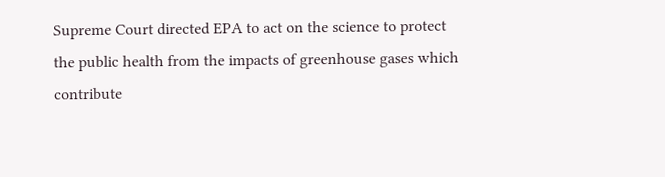Supreme Court directed EPA to act on the science to protect the public health from the impacts of greenhouse gases which contribute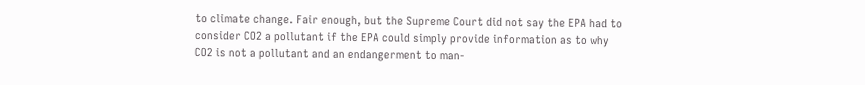to climate change. Fair enough, but the Supreme Court did not say the EPA had to consider CO2 a pollutant if the EPA could simply provide information as to why CO2 is not a pollutant and an endangerment to man-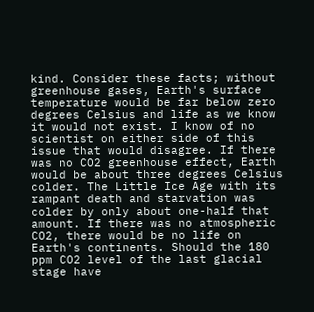kind. Consider these facts; without greenhouse gases, Earth's surface temperature would be far below zero degrees Celsius and life as we know it would not exist. I know of no scientist on either side of this issue that would disagree. If there was no CO2 greenhouse effect, Earth would be about three degrees Celsius colder. The Little Ice Age with its rampant death and starvation was colder by only about one-half that amount. If there was no atmospheric CO2, there would be no life on Earth's continents. Should the 180 ppm CO2 level of the last glacial stage have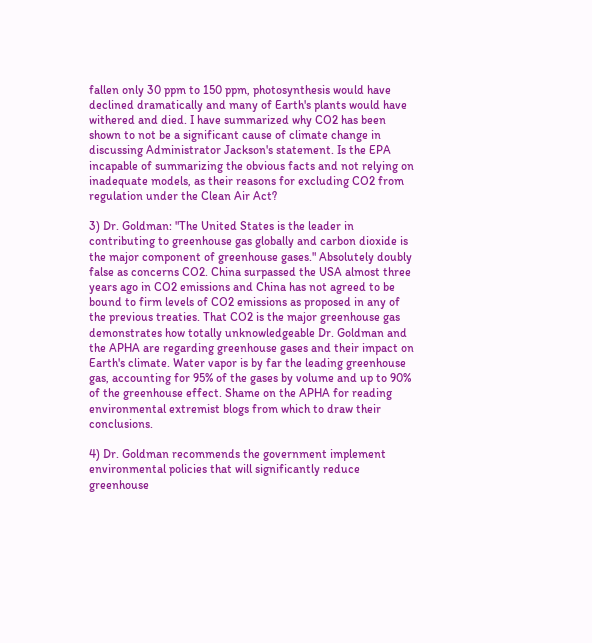fallen only 30 ppm to 150 ppm, photosynthesis would have declined dramatically and many of Earth's plants would have withered and died. I have summarized why CO2 has been shown to not be a significant cause of climate change in discussing Administrator Jackson's statement. Is the EPA incapable of summarizing the obvious facts and not relying on inadequate models, as their reasons for excluding CO2 from regulation under the Clean Air Act?

3) Dr. Goldman: "The United States is the leader in contributing to greenhouse gas globally and carbon dioxide is the major component of greenhouse gases." Absolutely doubly false as concerns CO2. China surpassed the USA almost three years ago in CO2 emissions and China has not agreed to be bound to firm levels of CO2 emissions as proposed in any of the previous treaties. That CO2 is the major greenhouse gas demonstrates how totally unknowledgeable Dr. Goldman and the APHA are regarding greenhouse gases and their impact on Earth's climate. Water vapor is by far the leading greenhouse gas, accounting for 95% of the gases by volume and up to 90% of the greenhouse effect. Shame on the APHA for reading environmental extremist blogs from which to draw their conclusions.

4) Dr. Goldman recommends the government implement environmental policies that will significantly reduce greenhouse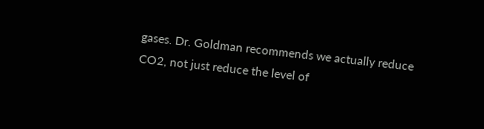gases. Dr. Goldman recommends we actually reduce CO2, not just reduce the level of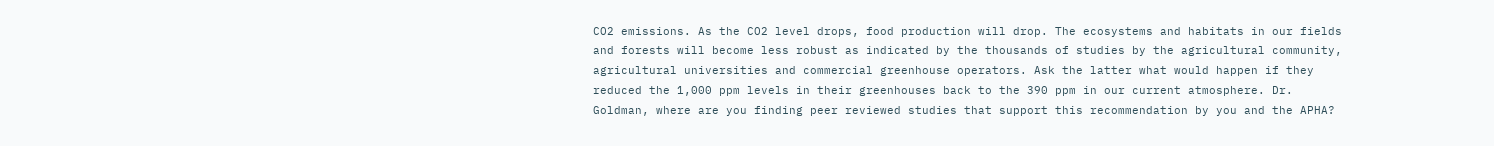CO2 emissions. As the CO2 level drops, food production will drop. The ecosystems and habitats in our fields and forests will become less robust as indicated by the thousands of studies by the agricultural community, agricultural universities and commercial greenhouse operators. Ask the latter what would happen if they reduced the 1,000 ppm levels in their greenhouses back to the 390 ppm in our current atmosphere. Dr. Goldman, where are you finding peer reviewed studies that support this recommendation by you and the APHA?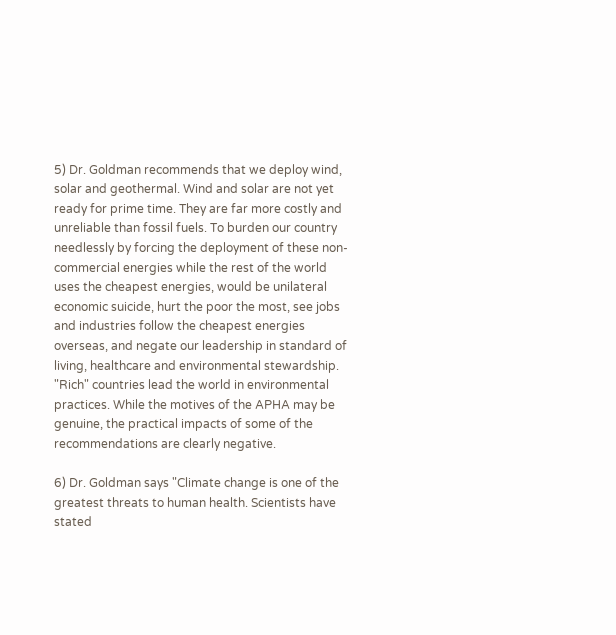5) Dr. Goldman recommends that we deploy wind, solar and geothermal. Wind and solar are not yet ready for prime time. They are far more costly and unreliable than fossil fuels. To burden our country needlessly by forcing the deployment of these non-commercial energies while the rest of the world uses the cheapest energies, would be unilateral economic suicide, hurt the poor the most, see jobs and industries follow the cheapest energies overseas, and negate our leadership in standard of living, healthcare and environmental stewardship. "Rich" countries lead the world in environmental practices. While the motives of the APHA may be genuine, the practical impacts of some of the recommendations are clearly negative.

6) Dr. Goldman says "Climate change is one of the greatest threats to human health. Scientists have stated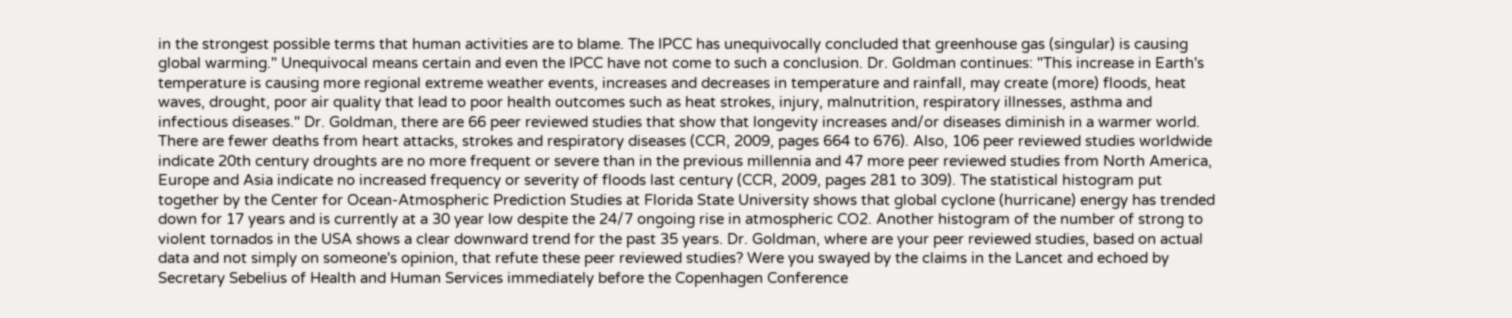in the strongest possible terms that human activities are to blame. The IPCC has unequivocally concluded that greenhouse gas (singular) is causing global warming." Unequivocal means certain and even the IPCC have not come to such a conclusion. Dr. Goldman continues: "This increase in Earth's temperature is causing more regional extreme weather events, increases and decreases in temperature and rainfall, may create (more) floods, heat waves, drought, poor air quality that lead to poor health outcomes such as heat strokes, injury, malnutrition, respiratory illnesses, asthma and infectious diseases." Dr. Goldman, there are 66 peer reviewed studies that show that longevity increases and/or diseases diminish in a warmer world. There are fewer deaths from heart attacks, strokes and respiratory diseases (CCR, 2009, pages 664 to 676). Also, 106 peer reviewed studies worldwide indicate 20th century droughts are no more frequent or severe than in the previous millennia and 47 more peer reviewed studies from North America, Europe and Asia indicate no increased frequency or severity of floods last century (CCR, 2009, pages 281 to 309). The statistical histogram put together by the Center for Ocean-Atmospheric Prediction Studies at Florida State University shows that global cyclone (hurricane) energy has trended down for 17 years and is currently at a 30 year low despite the 24/7 ongoing rise in atmospheric CO2. Another histogram of the number of strong to violent tornados in the USA shows a clear downward trend for the past 35 years. Dr. Goldman, where are your peer reviewed studies, based on actual data and not simply on someone's opinion, that refute these peer reviewed studies? Were you swayed by the claims in the Lancet and echoed by Secretary Sebelius of Health and Human Services immediately before the Copenhagen Conference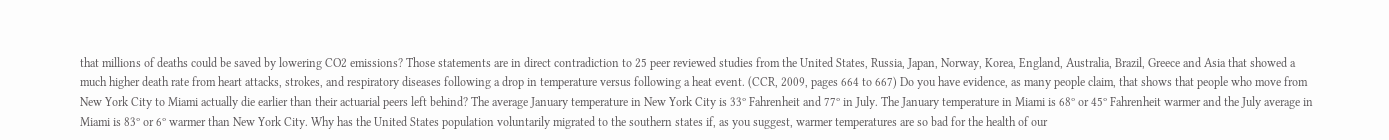that millions of deaths could be saved by lowering CO2 emissions? Those statements are in direct contradiction to 25 peer reviewed studies from the United States, Russia, Japan, Norway, Korea, England, Australia, Brazil, Greece and Asia that showed a much higher death rate from heart attacks, strokes, and respiratory diseases following a drop in temperature versus following a heat event. (CCR, 2009, pages 664 to 667) Do you have evidence, as many people claim, that shows that people who move from New York City to Miami actually die earlier than their actuarial peers left behind? The average January temperature in New York City is 33º Fahrenheit and 77º in July. The January temperature in Miami is 68º or 45º Fahrenheit warmer and the July average in Miami is 83º or 6º warmer than New York City. Why has the United States population voluntarily migrated to the southern states if, as you suggest, warmer temperatures are so bad for the health of our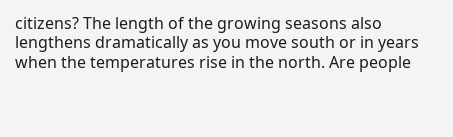citizens? The length of the growing seasons also lengthens dramatically as you move south or in years when the temperatures rise in the north. Are people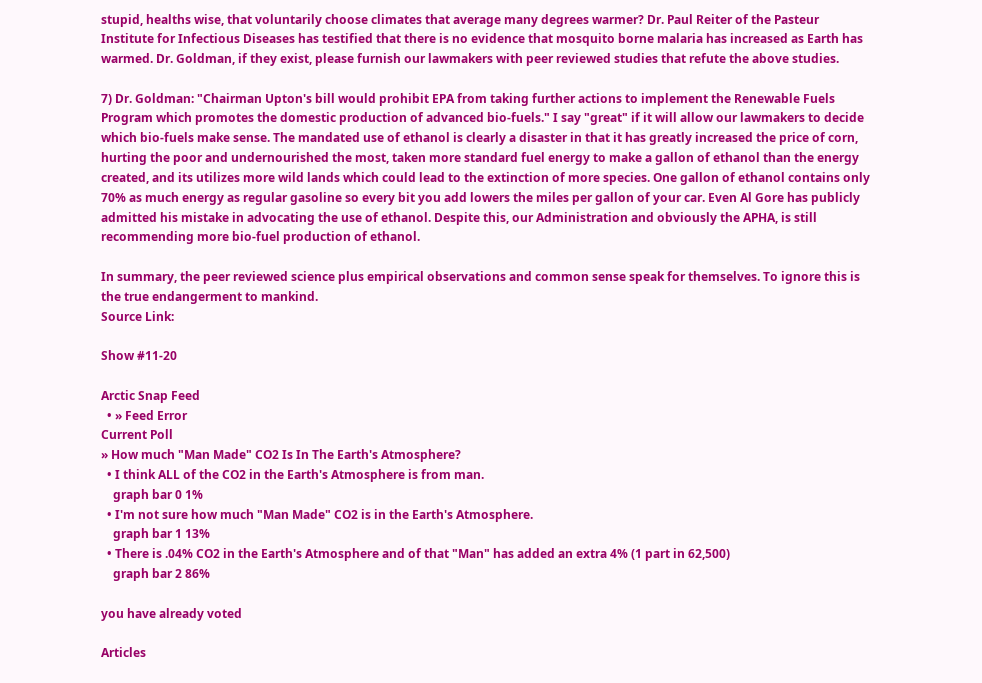stupid, healths wise, that voluntarily choose climates that average many degrees warmer? Dr. Paul Reiter of the Pasteur Institute for Infectious Diseases has testified that there is no evidence that mosquito borne malaria has increased as Earth has warmed. Dr. Goldman, if they exist, please furnish our lawmakers with peer reviewed studies that refute the above studies.

7) Dr. Goldman: "Chairman Upton's bill would prohibit EPA from taking further actions to implement the Renewable Fuels Program which promotes the domestic production of advanced bio-fuels." I say "great" if it will allow our lawmakers to decide which bio-fuels make sense. The mandated use of ethanol is clearly a disaster in that it has greatly increased the price of corn, hurting the poor and undernourished the most, taken more standard fuel energy to make a gallon of ethanol than the energy created, and its utilizes more wild lands which could lead to the extinction of more species. One gallon of ethanol contains only 70% as much energy as regular gasoline so every bit you add lowers the miles per gallon of your car. Even Al Gore has publicly admitted his mistake in advocating the use of ethanol. Despite this, our Administration and obviously the APHA, is still recommending more bio-fuel production of ethanol.

In summary, the peer reviewed science plus empirical observations and common sense speak for themselves. To ignore this is the true endangerment to mankind.
Source Link:

Show #11-20

Arctic Snap Feed
  • » Feed Error
Current Poll
» How much "Man Made" CO2 Is In The Earth's Atmosphere?
  • I think ALL of the CO2 in the Earth's Atmosphere is from man.
    graph bar 0 1%
  • I'm not sure how much "Man Made" CO2 is in the Earth's Atmosphere.
    graph bar 1 13%
  • There is .04% CO2 in the Earth's Atmosphere and of that "Man" has added an extra 4% (1 part in 62,500)
    graph bar 2 86%

you have already voted

Articles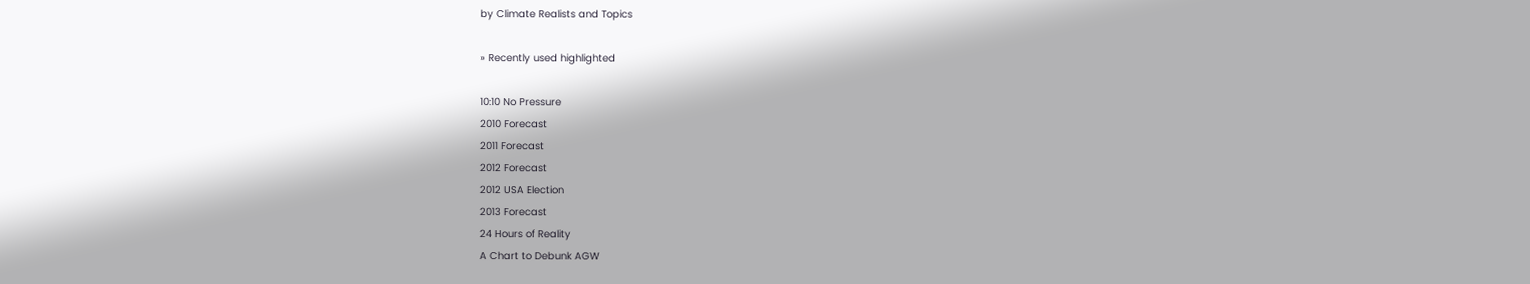by Climate Realists and Topics

» Recently used highlighted

10:10 No Pressure
2010 Forecast
2011 Forecast
2012 Forecast
2012 USA Election
2013 Forecast
24 Hours of Reality
A Chart to Debunk AGW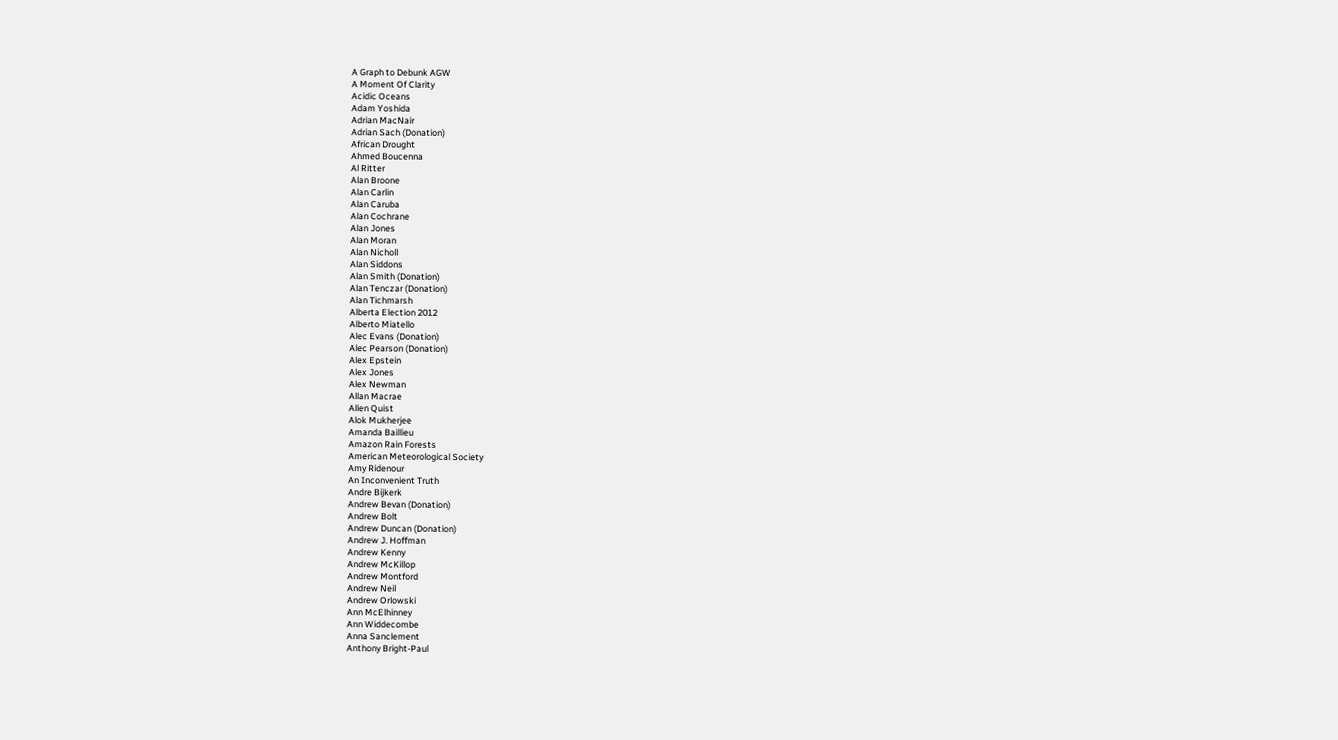A Graph to Debunk AGW
A Moment Of Clarity
Acidic Oceans
Adam Yoshida
Adrian MacNair
Adrian Sach (Donation)
African Drought
Ahmed Boucenna
Al Ritter
Alan Broone
Alan Carlin
Alan Caruba
Alan Cochrane
Alan Jones
Alan Moran
Alan Nicholl
Alan Siddons
Alan Smith (Donation)
Alan Tenczar (Donation)
Alan Tichmarsh
Alberta Election 2012
Alberto Miatello
Alec Evans (Donation)
Alec Pearson (Donation)
Alex Epstein
Alex Jones
Alex Newman
Allan Macrae
Allen Quist
Alok Mukherjee
Amanda Baillieu
Amazon Rain Forests
American Meteorological Society
Amy Ridenour
An Inconvenient Truth
Andre Bijkerk
Andrew Bevan (Donation)
Andrew Bolt
Andrew Duncan (Donation)
Andrew J. Hoffman
Andrew Kenny
Andrew McKillop
Andrew Montford
Andrew Neil
Andrew Orlowski
Ann McElhinney
Ann Widdecombe
Anna Sanclement
Anthony Bright-Paul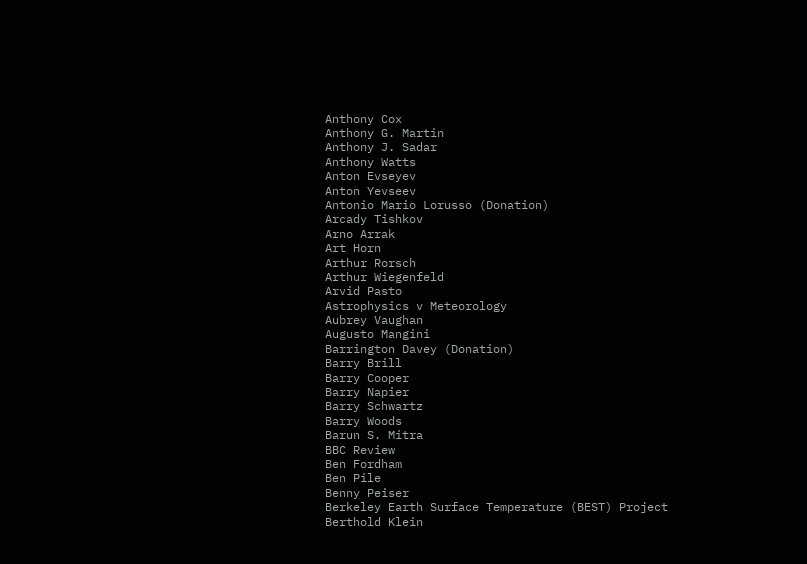Anthony Cox
Anthony G. Martin
Anthony J. Sadar
Anthony Watts
Anton Evseyev
Anton Yevseev
Antonio Mario Lorusso (Donation)
Arcady Tishkov
Arno Arrak
Art Horn
Arthur Rorsch
Arthur Wiegenfeld
Arvid Pasto
Astrophysics v Meteorology
Aubrey Vaughan
Augusto Mangini
Barrington Davey (Donation)
Barry Brill
Barry Cooper
Barry Napier
Barry Schwartz
Barry Woods
Barun S. Mitra
BBC Review
Ben Fordham
Ben Pile
Benny Peiser
Berkeley Earth Surface Temperature (BEST) Project
Berthold Klein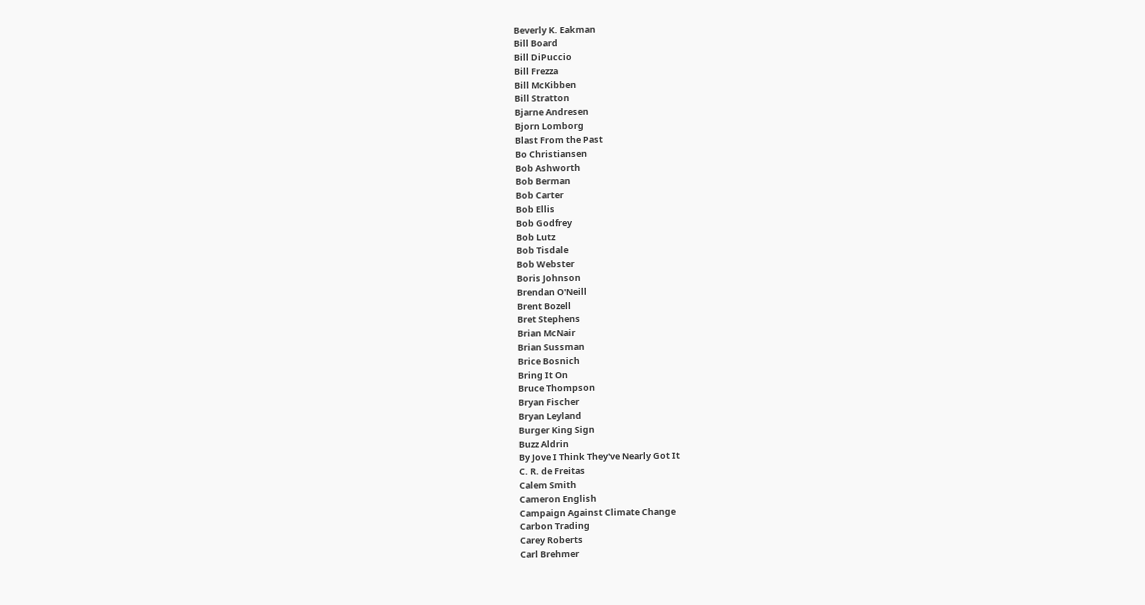Beverly K. Eakman
Bill Board
Bill DiPuccio
Bill Frezza
Bill McKibben
Bill Stratton
Bjarne Andresen
Bjorn Lomborg
Blast From the Past
Bo Christiansen
Bob Ashworth
Bob Berman
Bob Carter
Bob Ellis
Bob Godfrey
Bob Lutz
Bob Tisdale
Bob Webster
Boris Johnson
Brendan O'Neill
Brent Bozell
Bret Stephens
Brian McNair
Brian Sussman
Brice Bosnich
Bring It On
Bruce Thompson
Bryan Fischer
Bryan Leyland
Burger King Sign
Buzz Aldrin
By Jove I Think They've Nearly Got It
C. R. de Freitas
Calem Smith
Cameron English
Campaign Against Climate Change
Carbon Trading
Carey Roberts
Carl Brehmer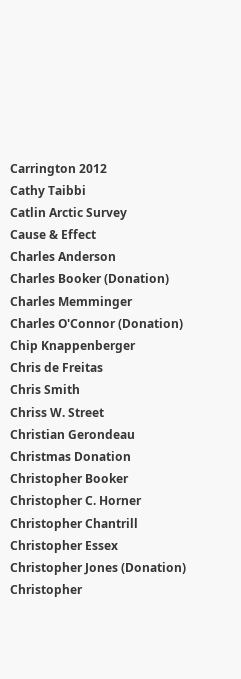Carrington 2012
Cathy Taibbi
Catlin Arctic Survey
Cause & Effect
Charles Anderson
Charles Booker (Donation)
Charles Memminger
Charles O'Connor (Donation)
Chip Knappenberger
Chris de Freitas
Chris Smith
Chriss W. Street
Christian Gerondeau
Christmas Donation
Christopher Booker
Christopher C. Horner
Christopher Chantrill
Christopher Essex
Christopher Jones (Donation)
Christopher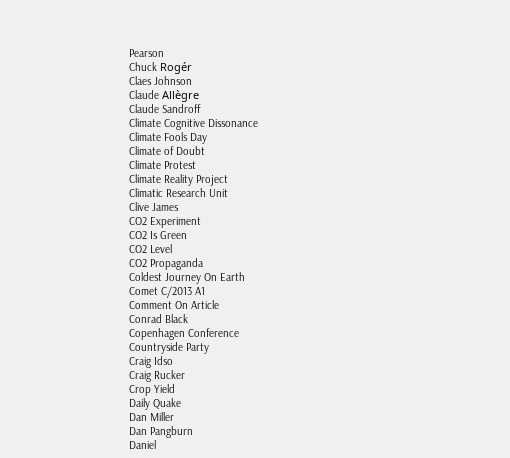Pearson
Chuck Rogér
Claes Johnson
Claude Allègre
Claude Sandroff
Climate Cognitive Dissonance
Climate Fools Day
Climate of Doubt
Climate Protest
Climate Reality Project
Climatic Research Unit
Clive James
CO2 Experiment
CO2 Is Green
CO2 Level
CO2 Propaganda
Coldest Journey On Earth
Comet C/2013 A1
Comment On Article
Conrad Black
Copenhagen Conference
Countryside Party
Craig Idso
Craig Rucker
Crop Yield
Daily Quake
Dan Miller
Dan Pangburn
Daniel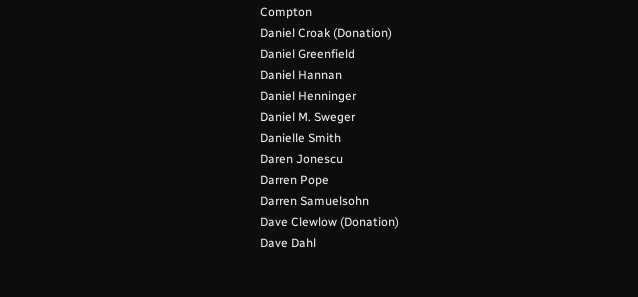Compton
Daniel Croak (Donation)
Daniel Greenfield
Daniel Hannan
Daniel Henninger
Daniel M. Sweger
Danielle Smith
Daren Jonescu
Darren Pope
Darren Samuelsohn
Dave Clewlow (Donation)
Dave Dahl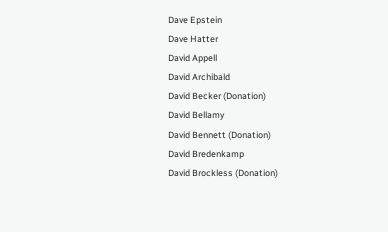Dave Epstein
Dave Hatter
David Appell
David Archibald
David Becker (Donation)
David Bellamy
David Bennett (Donation)
David Bredenkamp
David Brockless (Donation)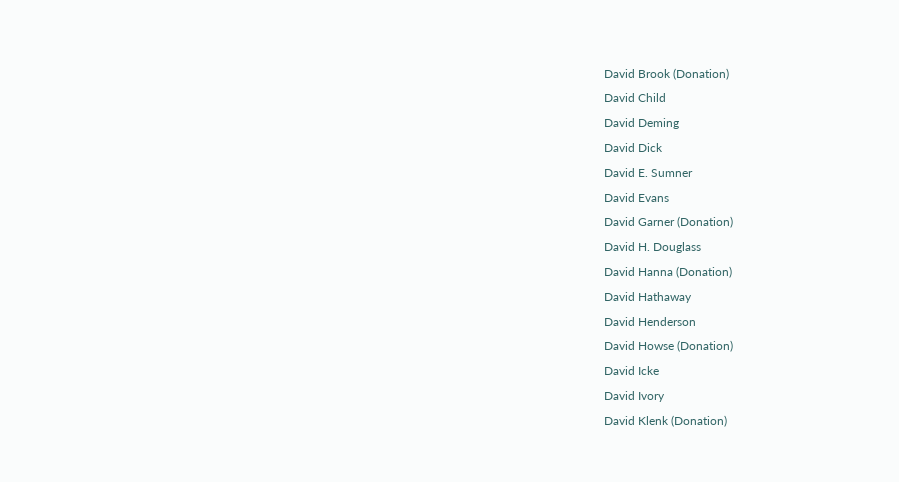David Brook (Donation)
David Child
David Deming
David Dick
David E. Sumner
David Evans
David Garner (Donation)
David H. Douglass
David Hanna (Donation)
David Hathaway
David Henderson
David Howse (Donation)
David Icke
David Ivory
David Klenk (Donation)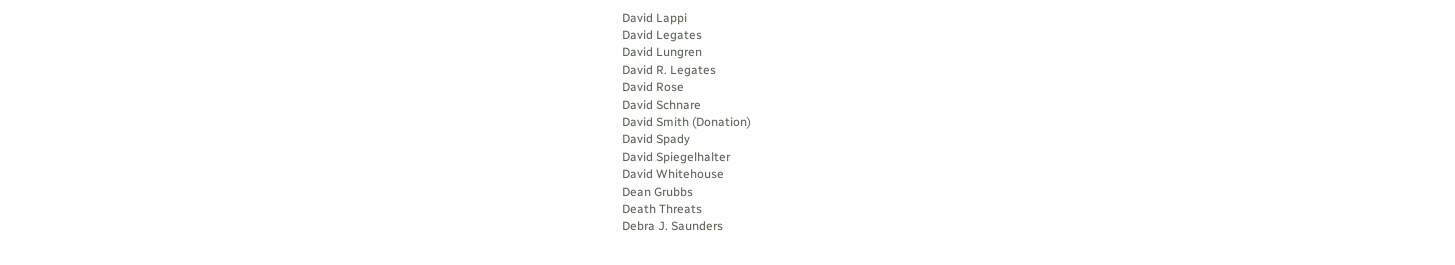David Lappi
David Legates
David Lungren
David R. Legates
David Rose
David Schnare
David Smith (Donation)
David Spady
David Spiegelhalter
David Whitehouse
Dean Grubbs
Death Threats
Debra J. Saunders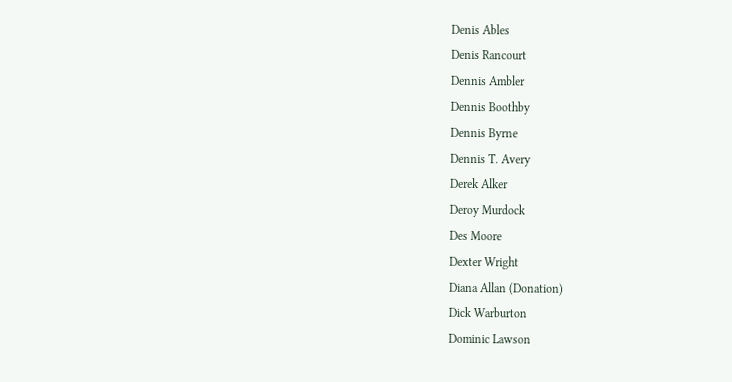Denis Ables
Denis Rancourt
Dennis Ambler
Dennis Boothby
Dennis Byrne
Dennis T. Avery
Derek Alker
Deroy Murdock
Des Moore
Dexter Wright
Diana Allan (Donation)
Dick Warburton
Dominic Lawson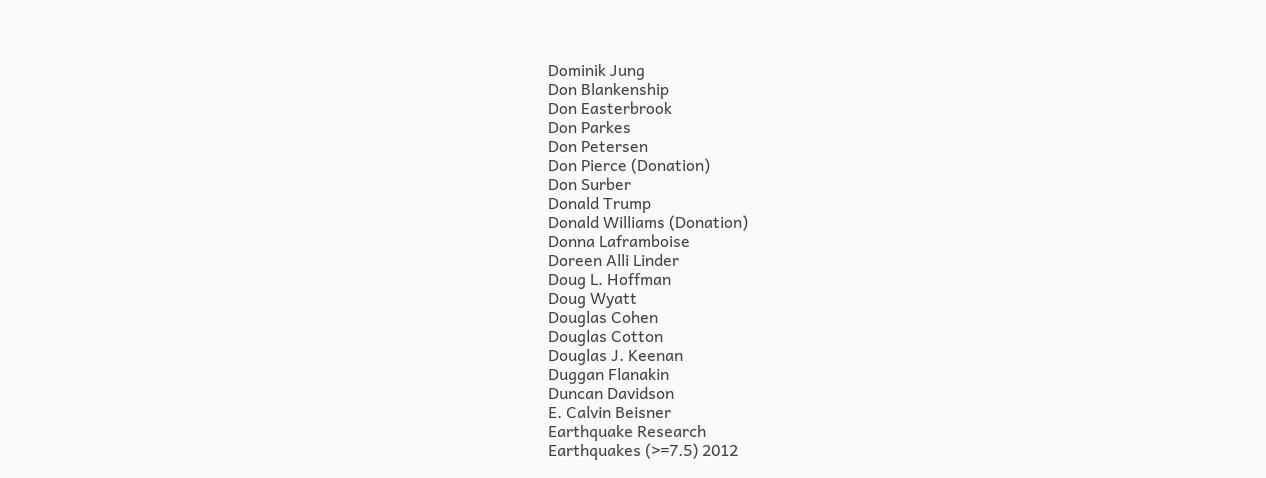Dominik Jung
Don Blankenship
Don Easterbrook
Don Parkes
Don Petersen
Don Pierce (Donation)
Don Surber
Donald Trump
Donald Williams (Donation)
Donna Laframboise
Doreen Alli Linder
Doug L. Hoffman
Doug Wyatt
Douglas Cohen
Douglas Cotton
Douglas J. Keenan
Duggan Flanakin
Duncan Davidson
E. Calvin Beisner
Earthquake Research
Earthquakes (>=7.5) 2012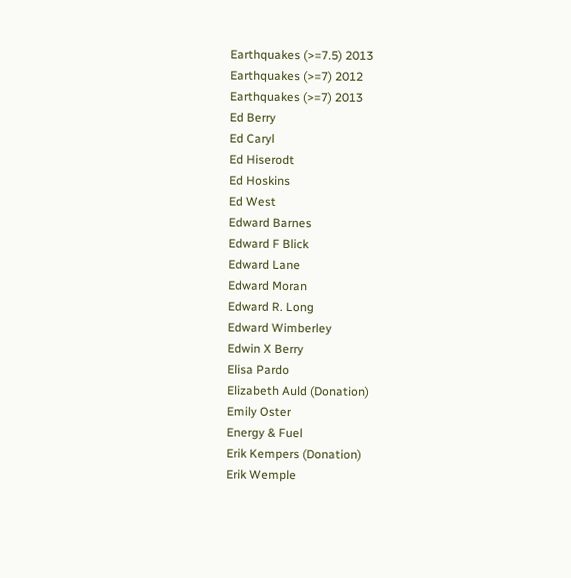Earthquakes (>=7.5) 2013
Earthquakes (>=7) 2012
Earthquakes (>=7) 2013
Ed Berry
Ed Caryl
Ed Hiserodt
Ed Hoskins
Ed West
Edward Barnes
Edward F Blick
Edward Lane
Edward Moran
Edward R. Long
Edward Wimberley
Edwin X Berry
Elisa Pardo
Elizabeth Auld (Donation)
Emily Oster
Energy & Fuel
Erik Kempers (Donation)
Erik Wemple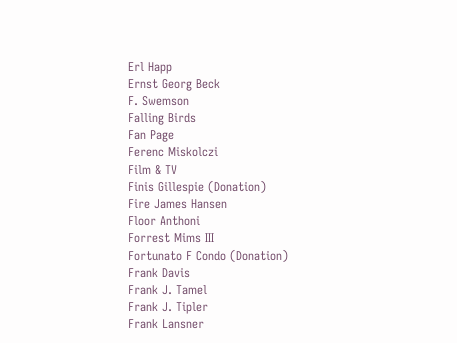Erl Happ
Ernst Georg Beck
F. Swemson
Falling Birds
Fan Page
Ferenc Miskolczi
Film & TV
Finis Gillespie (Donation)
Fire James Hansen
Floor Anthoni
Forrest Mims III
Fortunato F Condo (Donation)
Frank Davis
Frank J. Tamel
Frank J. Tipler
Frank Lansner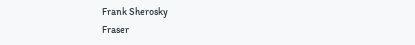Frank Sherosky
Fraser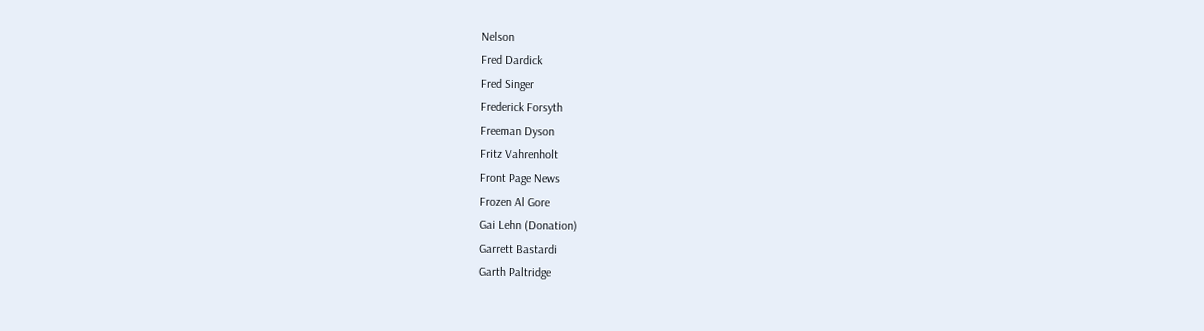Nelson
Fred Dardick
Fred Singer
Frederick Forsyth
Freeman Dyson
Fritz Vahrenholt
Front Page News
Frozen Al Gore
Gai Lehn (Donation)
Garrett Bastardi
Garth Paltridge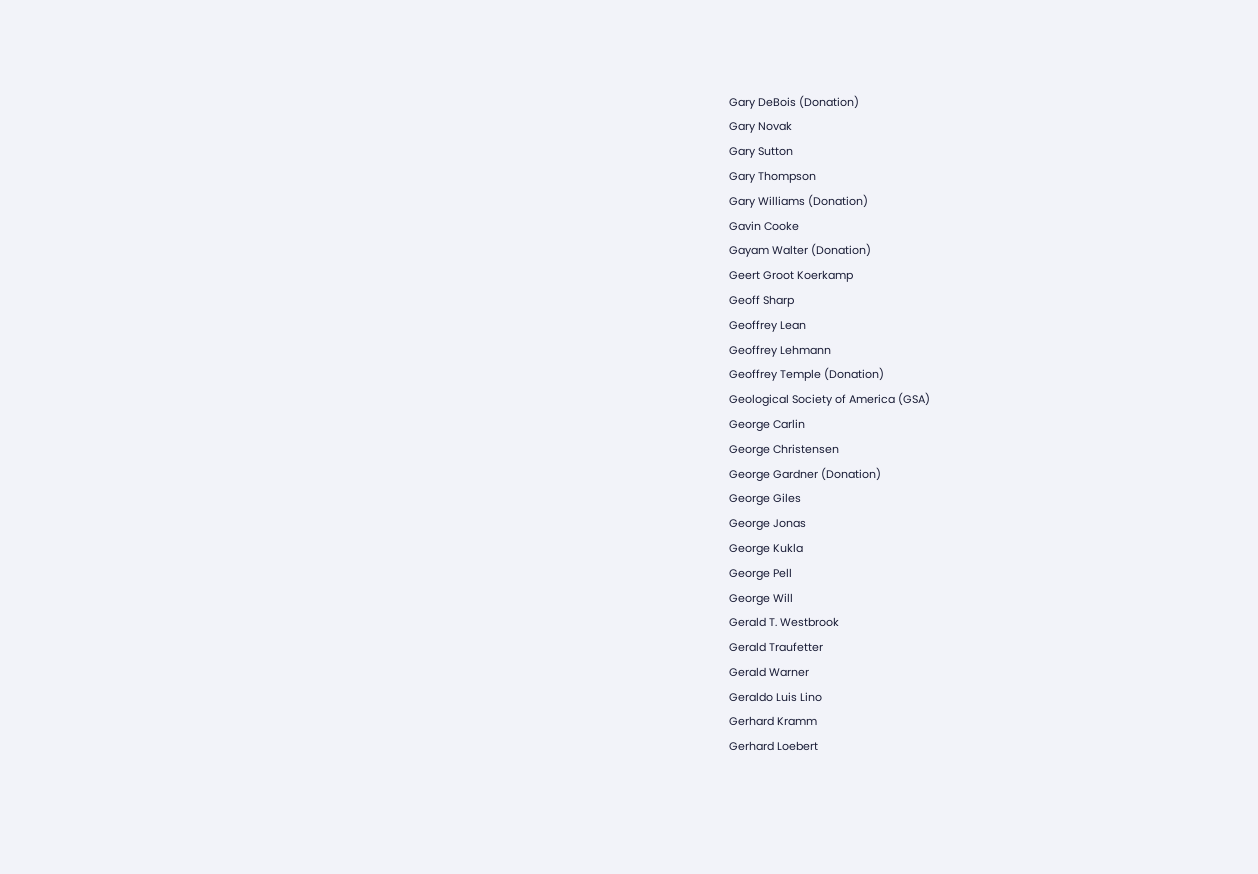Gary DeBois (Donation)
Gary Novak
Gary Sutton
Gary Thompson
Gary Williams (Donation)
Gavin Cooke
Gayam Walter (Donation)
Geert Groot Koerkamp
Geoff Sharp
Geoffrey Lean
Geoffrey Lehmann
Geoffrey Temple (Donation)
Geological Society of America (GSA)
George Carlin
George Christensen
George Gardner (Donation)
George Giles
George Jonas
George Kukla
George Pell
George Will
Gerald T. Westbrook
Gerald Traufetter
Gerald Warner
Geraldo Luis Lino
Gerhard Kramm
Gerhard Loebert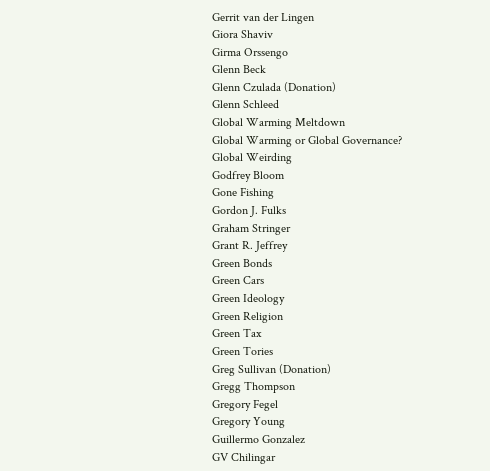Gerrit van der Lingen
Giora Shaviv
Girma Orssengo
Glenn Beck
Glenn Czulada (Donation)
Glenn Schleed
Global Warming Meltdown
Global Warming or Global Governance?
Global Weirding
Godfrey Bloom
Gone Fishing
Gordon J. Fulks
Graham Stringer
Grant R. Jeffrey
Green Bonds
Green Cars
Green Ideology
Green Religion
Green Tax
Green Tories
Greg Sullivan (Donation)
Gregg Thompson
Gregory Fegel
Gregory Young
Guillermo Gonzalez
GV Chilingar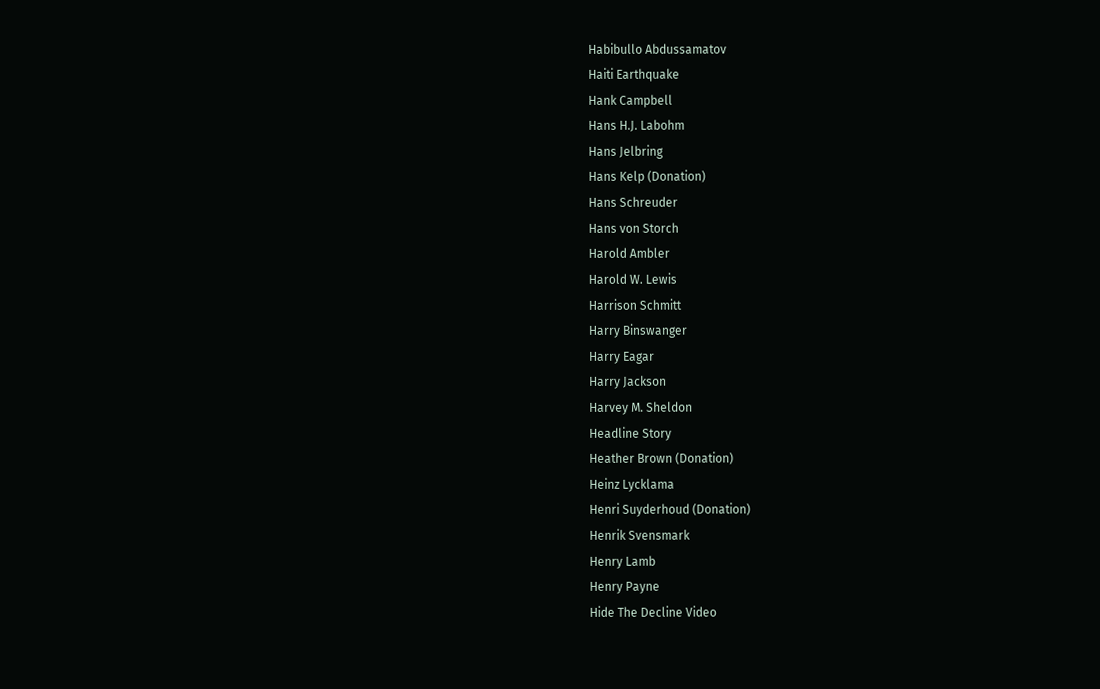Habibullo Abdussamatov
Haiti Earthquake
Hank Campbell
Hans H.J. Labohm
Hans Jelbring
Hans Kelp (Donation)
Hans Schreuder
Hans von Storch
Harold Ambler
Harold W. Lewis
Harrison Schmitt
Harry Binswanger
Harry Eagar
Harry Jackson
Harvey M. Sheldon
Headline Story
Heather Brown (Donation)
Heinz Lycklama
Henri Suyderhoud (Donation)
Henrik Svensmark
Henry Lamb
Henry Payne
Hide The Decline Video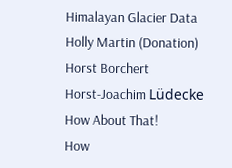Himalayan Glacier Data
Holly Martin (Donation)
Horst Borchert
Horst-Joachim Lüdecke
How About That!
How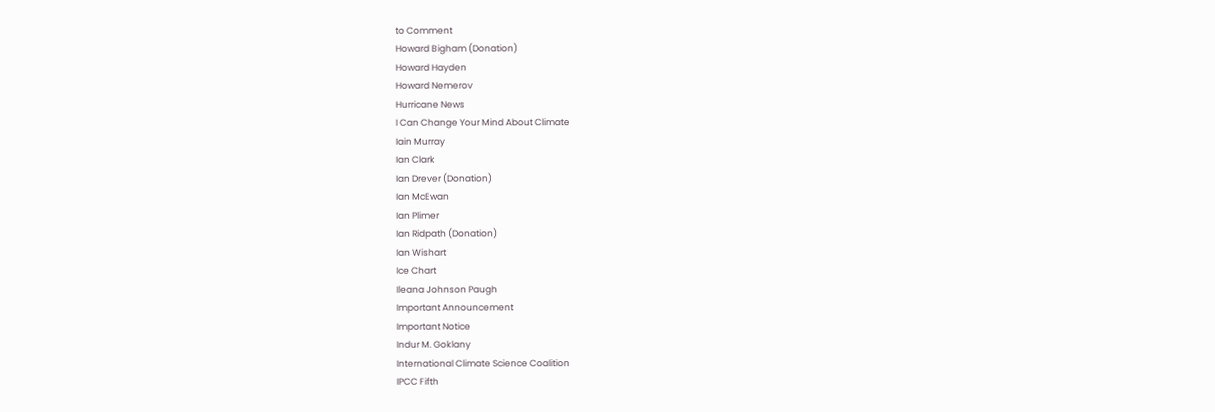to Comment
Howard Bigham (Donation)
Howard Hayden
Howard Nemerov
Hurricane News
I Can Change Your Mind About Climate
Iain Murray
Ian Clark
Ian Drever (Donation)
Ian McEwan
Ian Plimer
Ian Ridpath (Donation)
Ian Wishart
Ice Chart
Ileana Johnson Paugh
Important Announcement
Important Notice
Indur M. Goklany
International Climate Science Coalition
IPCC Fifth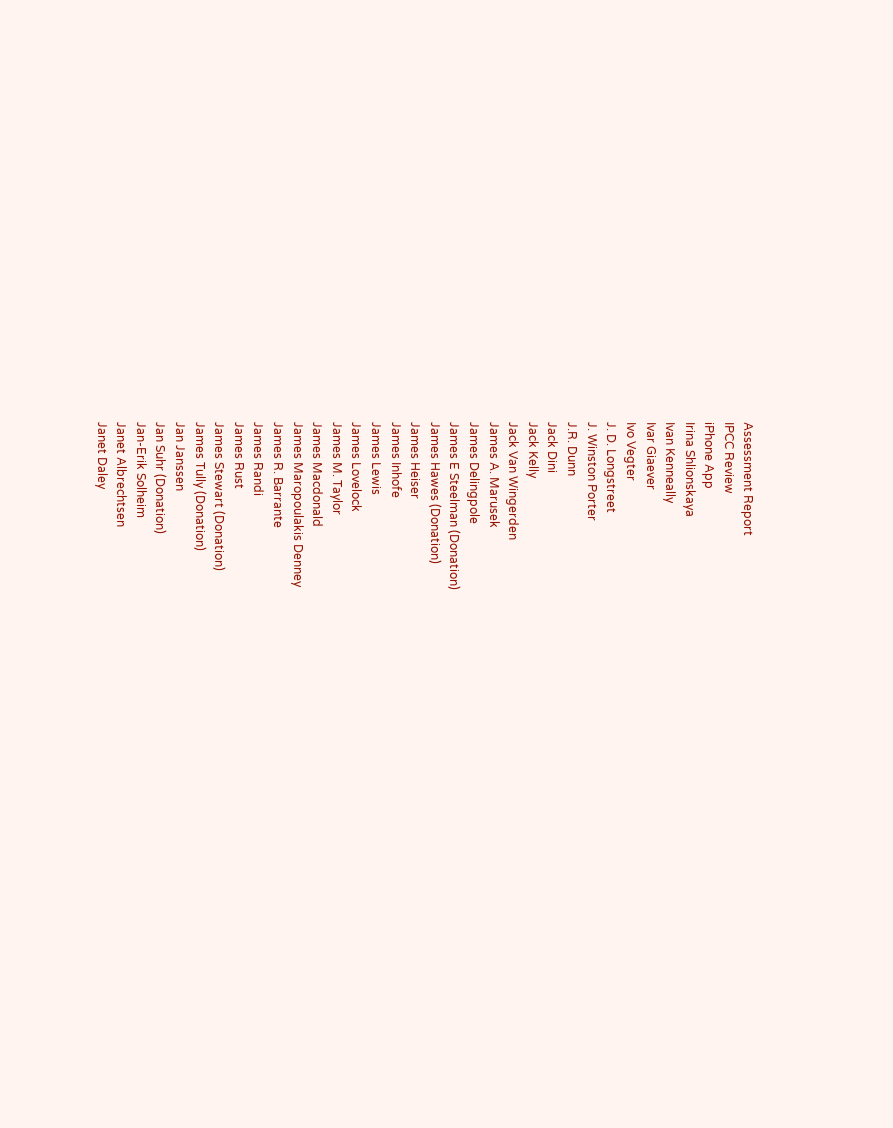Assessment Report
IPCC Review
iPhone App
Irina Shlionskaya
Ivan Kenneally
Ivar Giaever
Ivo Vegter
J. D. Longstreet
J. Winston Porter
J.R. Dunn
Jack Dini
Jack Kelly
Jack Van Wingerden
James A. Marusek
James Delingpole
James E Steelman (Donation)
James Hawes (Donation)
James Heiser
James Inhofe
James Lewis
James Lovelock
James M. Taylor
James Macdonald
James Maropoulakis Denney
James R. Barrante
James Randi
James Rust
James Stewart (Donation)
James Tully (Donation)
Jan Janssen
Jan Suhr (Donation)
Jan-Erik Solheim
Janet Albrechtsen
Janet Daley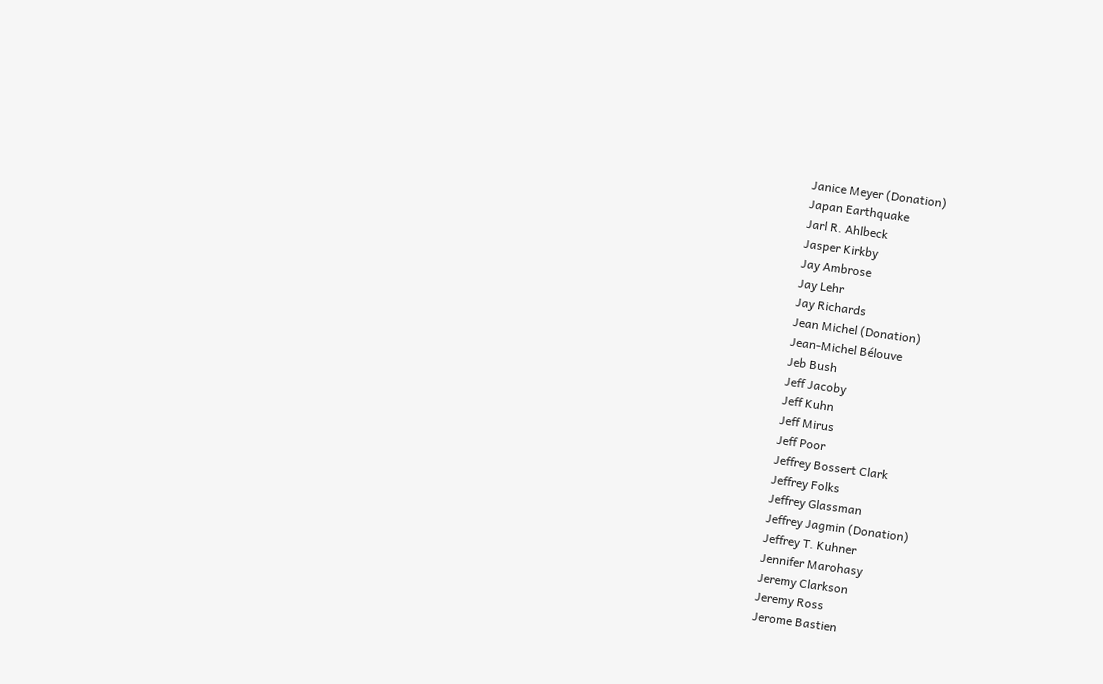Janice Meyer (Donation)
Japan Earthquake
Jarl R. Ahlbeck
Jasper Kirkby
Jay Ambrose
Jay Lehr
Jay Richards
Jean Michel (Donation)
Jean-Michel Bélouve
Jeb Bush
Jeff Jacoby
Jeff Kuhn
Jeff Mirus
Jeff Poor
Jeffrey Bossert Clark
Jeffrey Folks
Jeffrey Glassman
Jeffrey Jagmin (Donation)
Jeffrey T. Kuhner
Jennifer Marohasy
Jeremy Clarkson
Jeremy Ross
Jerome Bastien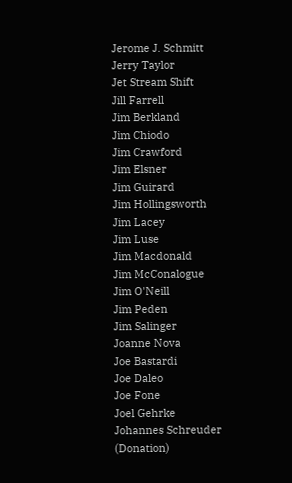Jerome J. Schmitt
Jerry Taylor
Jet Stream Shift
Jill Farrell
Jim Berkland
Jim Chiodo
Jim Crawford
Jim Elsner
Jim Guirard
Jim Hollingsworth
Jim Lacey
Jim Luse
Jim Macdonald
Jim McConalogue
Jim O'Neill
Jim Peden
Jim Salinger
Joanne Nova
Joe Bastardi
Joe Daleo
Joe Fone
Joel Gehrke
Johannes Schreuder (Donation)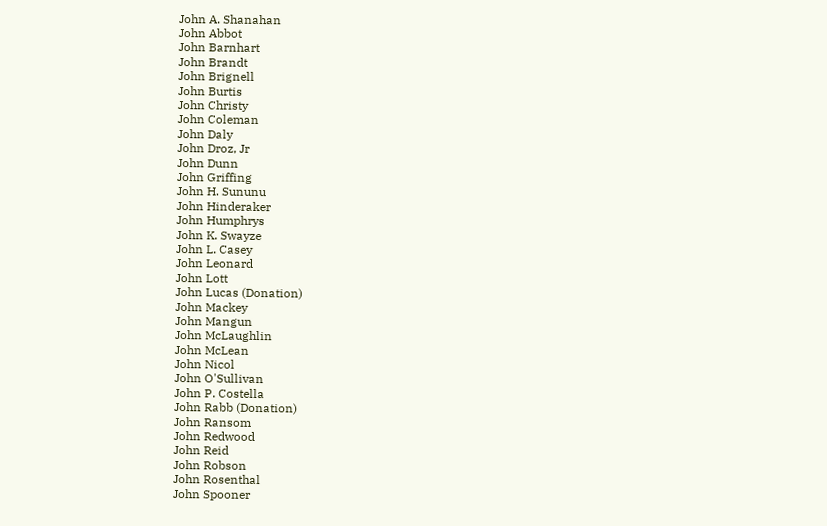John A. Shanahan
John Abbot
John Barnhart
John Brandt
John Brignell
John Burtis
John Christy
John Coleman
John Daly
John Droz, Jr
John Dunn
John Griffing
John H. Sununu
John Hinderaker
John Humphrys
John K. Swayze
John L. Casey
John Leonard
John Lott
John Lucas (Donation)
John Mackey
John Mangun
John McLaughlin
John McLean
John Nicol
John O'Sullivan
John P. Costella
John Rabb (Donation)
John Ransom
John Redwood
John Reid
John Robson
John Rosenthal
John Spooner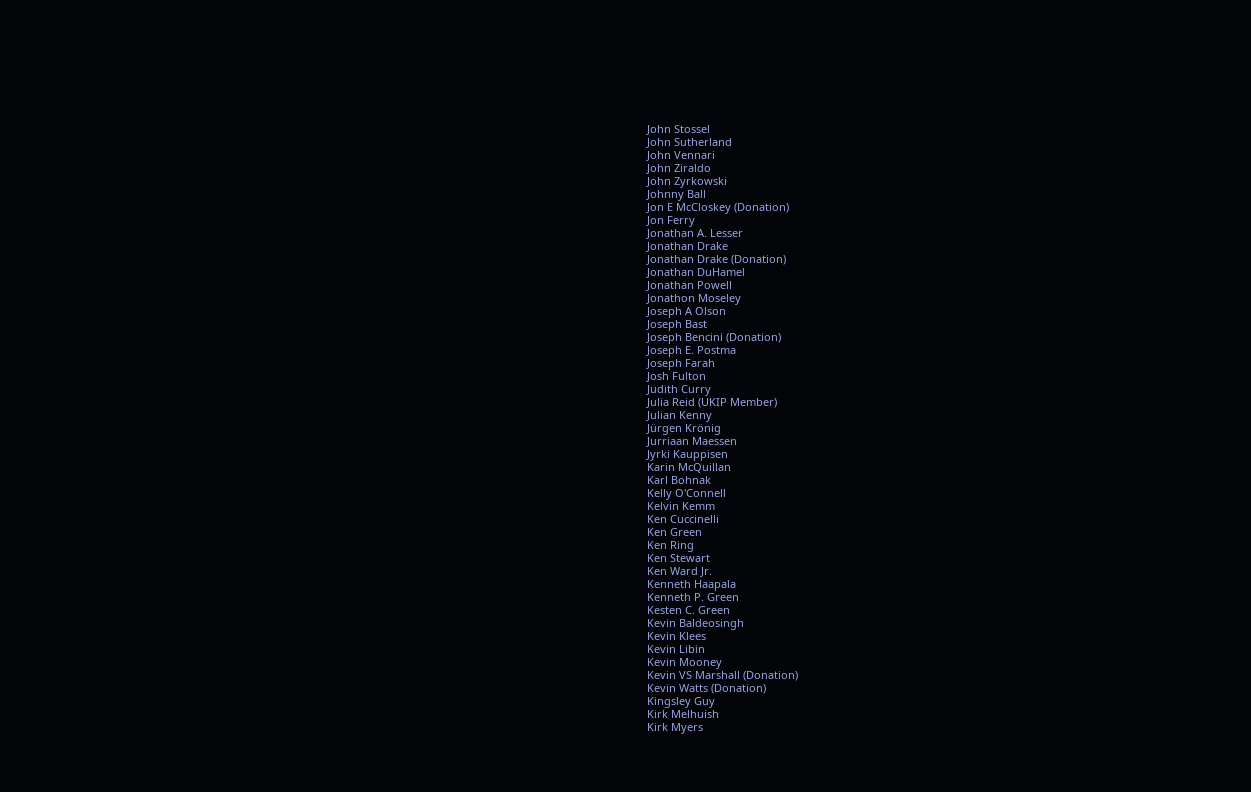John Stossel
John Sutherland
John Vennari
John Ziraldo
John Zyrkowski
Johnny Ball
Jon E McCloskey (Donation)
Jon Ferry
Jonathan A. Lesser
Jonathan Drake
Jonathan Drake (Donation)
Jonathan DuHamel
Jonathan Powell
Jonathon Moseley
Joseph A Olson
Joseph Bast
Joseph Bencini (Donation)
Joseph E. Postma
Joseph Farah
Josh Fulton
Judith Curry
Julia Reid (UKIP Member)
Julian Kenny
Jürgen Krönig
Jurriaan Maessen
Jyrki Kauppisen
Karin McQuillan
Karl Bohnak
Kelly O'Connell
Kelvin Kemm
Ken Cuccinelli
Ken Green
Ken Ring
Ken Stewart
Ken Ward Jr.
Kenneth Haapala
Kenneth P. Green
Kesten C. Green
Kevin Baldeosingh
Kevin Klees
Kevin Libin
Kevin Mooney
Kevin VS Marshall (Donation)
Kevin Watts (Donation)
Kingsley Guy
Kirk Melhuish
Kirk Myers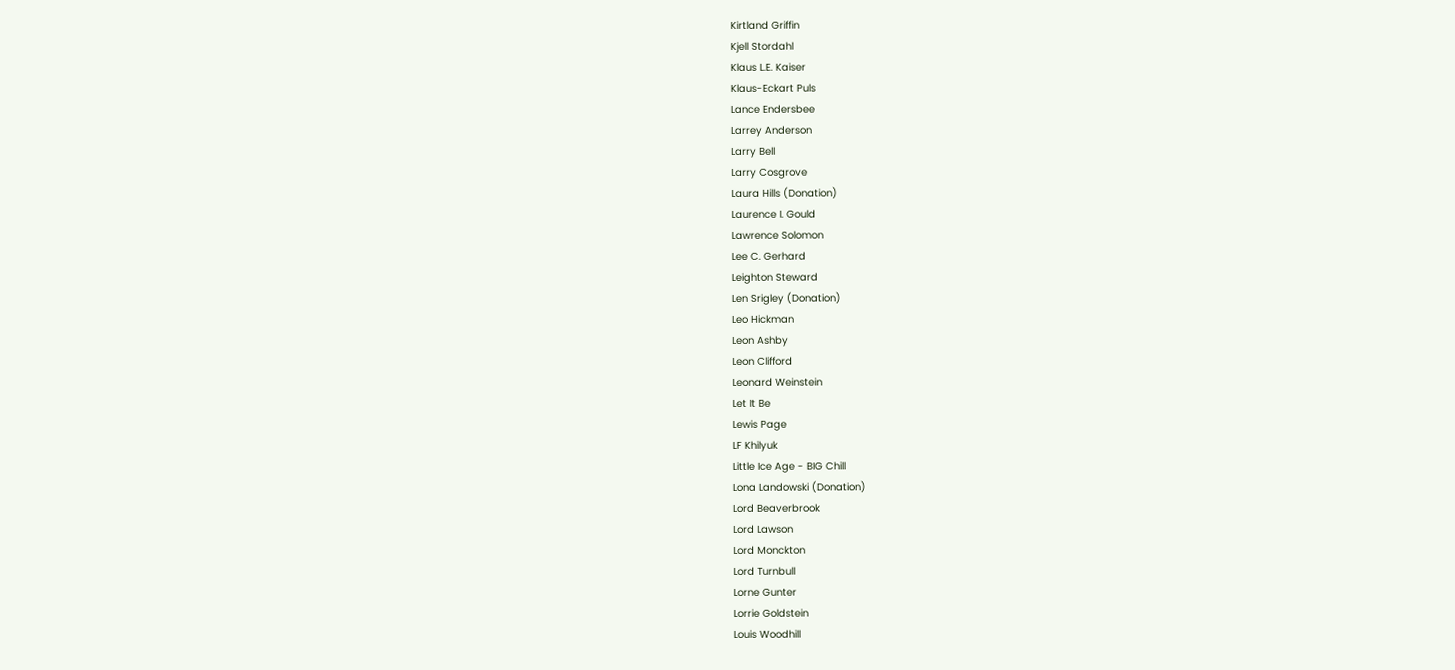Kirtland Griffin
Kjell Stordahl
Klaus L.E. Kaiser
Klaus-Eckart Puls
Lance Endersbee
Larrey Anderson
Larry Bell
Larry Cosgrove
Laura Hills (Donation)
Laurence I. Gould
Lawrence Solomon
Lee C. Gerhard
Leighton Steward
Len Srigley (Donation)
Leo Hickman
Leon Ashby
Leon Clifford
Leonard Weinstein
Let It Be
Lewis Page
LF Khilyuk
Little Ice Age - BIG Chill
Lona Landowski (Donation)
Lord Beaverbrook
Lord Lawson
Lord Monckton
Lord Turnbull
Lorne Gunter
Lorrie Goldstein
Louis Woodhill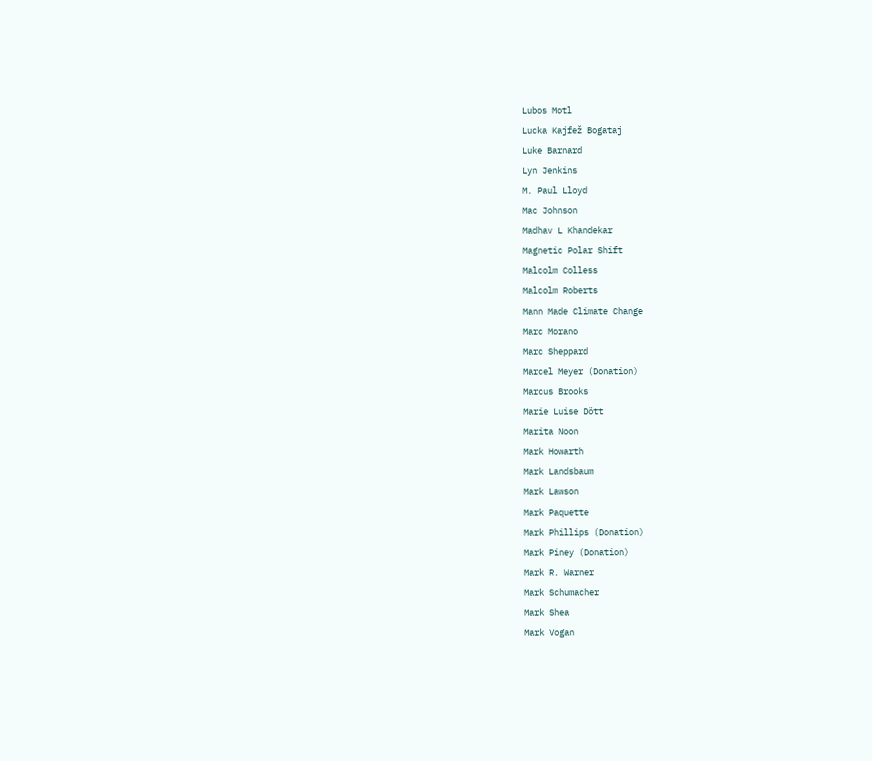Lubos Motl
Lucka Kajfež Bogataj
Luke Barnard
Lyn Jenkins
M. Paul Lloyd
Mac Johnson
Madhav L Khandekar
Magnetic Polar Shift
Malcolm Colless
Malcolm Roberts
Mann Made Climate Change
Marc Morano
Marc Sheppard
Marcel Meyer (Donation)
Marcus Brooks
Marie Luise Dött
Marita Noon
Mark Howarth
Mark Landsbaum
Mark Lawson
Mark Paquette
Mark Phillips (Donation)
Mark Piney (Donation)
Mark R. Warner
Mark Schumacher
Mark Shea
Mark Vogan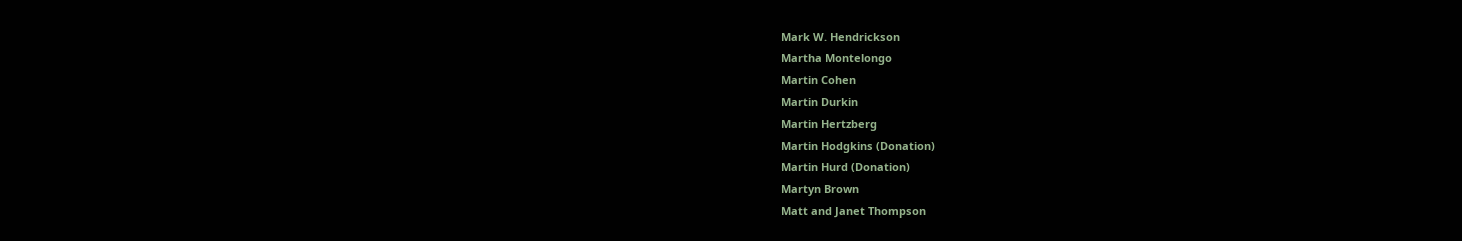Mark W. Hendrickson
Martha Montelongo
Martin Cohen
Martin Durkin
Martin Hertzberg
Martin Hodgkins (Donation)
Martin Hurd (Donation)
Martyn Brown
Matt and Janet Thompson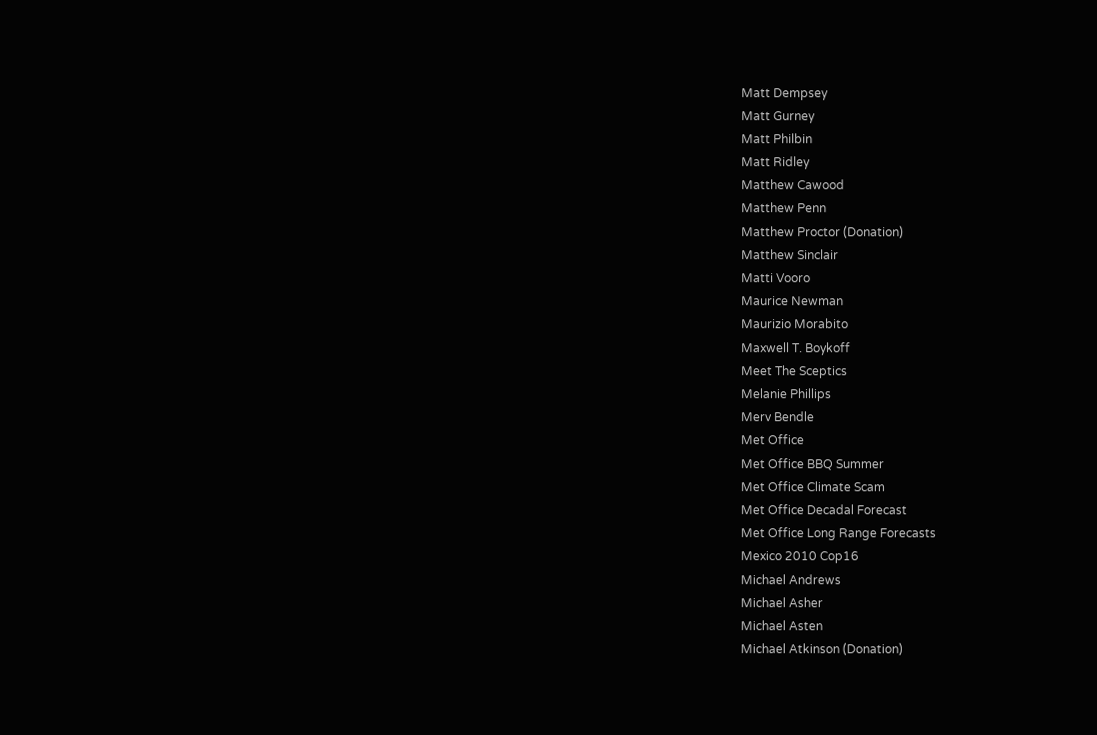Matt Dempsey
Matt Gurney
Matt Philbin
Matt Ridley
Matthew Cawood
Matthew Penn
Matthew Proctor (Donation)
Matthew Sinclair
Matti Vooro
Maurice Newman
Maurizio Morabito
Maxwell T. Boykoff
Meet The Sceptics
Melanie Phillips
Merv Bendle
Met Office
Met Office BBQ Summer
Met Office Climate Scam
Met Office Decadal Forecast
Met Office Long Range Forecasts
Mexico 2010 Cop16
Michael Andrews
Michael Asher
Michael Asten
Michael Atkinson (Donation)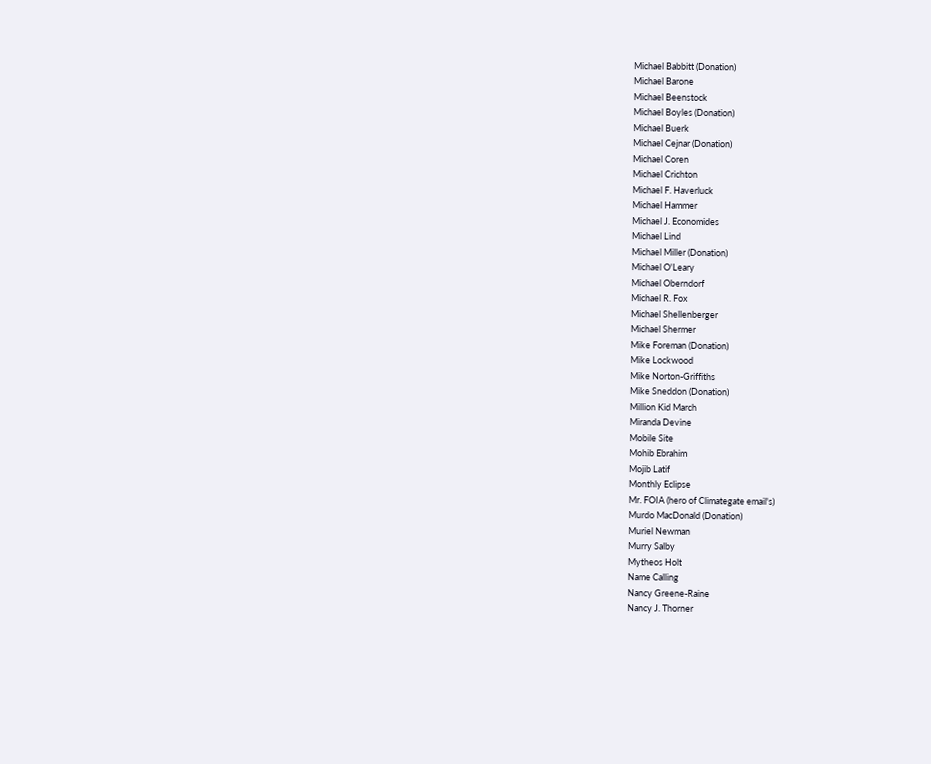Michael Babbitt (Donation)
Michael Barone
Michael Beenstock
Michael Boyles (Donation)
Michael Buerk
Michael Cejnar (Donation)
Michael Coren
Michael Crichton
Michael F. Haverluck
Michael Hammer
Michael J. Economides
Michael Lind
Michael Miller (Donation)
Michael O'Leary
Michael Oberndorf
Michael R. Fox
Michael Shellenberger
Michael Shermer
Mike Foreman (Donation)
Mike Lockwood
Mike Norton-Griffiths
Mike Sneddon (Donation)
Million Kid March
Miranda Devine
Mobile Site
Mohib Ebrahim
Mojib Latif
Monthly Eclipse
Mr. FOIA (hero of Climategate email's)
Murdo MacDonald (Donation)
Muriel Newman
Murry Salby
Mytheos Holt
Name Calling
Nancy Greene-Raine
Nancy J. Thorner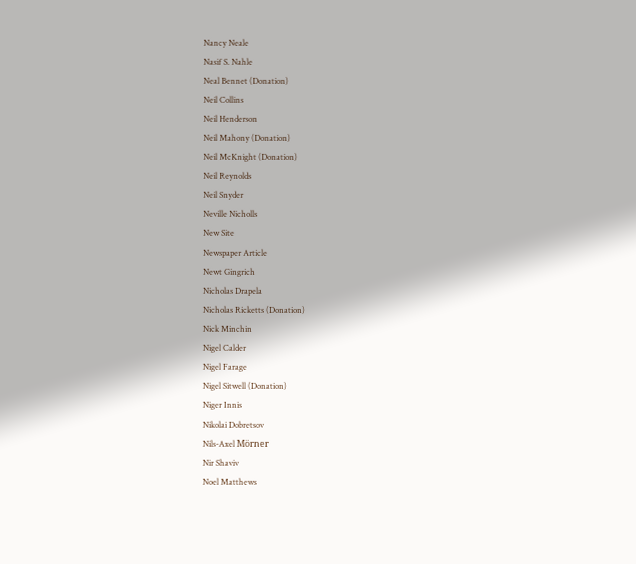Nancy Neale
Nasif S. Nahle
Neal Bennet (Donation)
Neil Collins
Neil Henderson
Neil Mahony (Donation)
Neil McKnight (Donation)
Neil Reynolds
Neil Snyder
Neville Nicholls
New Site
Newspaper Article
Newt Gingrich
Nicholas Drapela
Nicholas Ricketts (Donation)
Nick Minchin
Nigel Calder
Nigel Farage
Nigel Sitwell (Donation)
Niger Innis
Nikolai Dobretsov
Nils-Axel Mörner
Nir Shaviv
Noel Matthews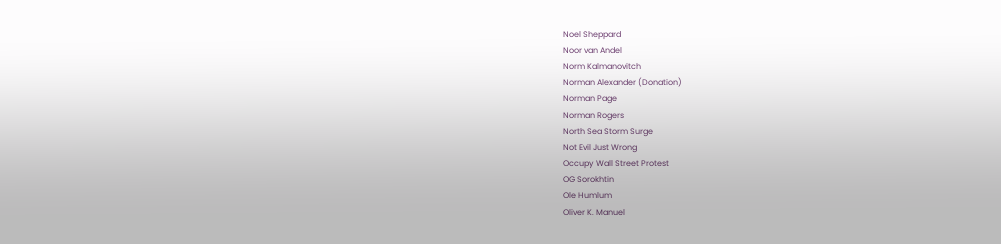Noel Sheppard
Noor van Andel
Norm Kalmanovitch
Norman Alexander (Donation)
Norman Page
Norman Rogers
North Sea Storm Surge
Not Evil Just Wrong
Occupy Wall Street Protest
OG Sorokhtin
Ole Humlum
Oliver K. Manuel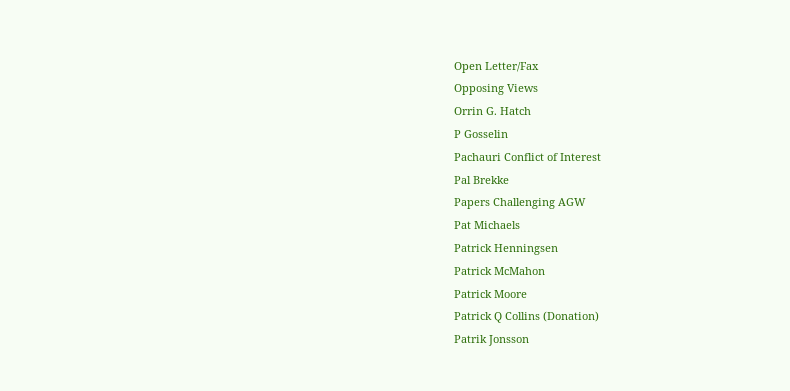Open Letter/Fax
Opposing Views
Orrin G. Hatch
P Gosselin
Pachauri Conflict of Interest
Pal Brekke
Papers Challenging AGW
Pat Michaels
Patrick Henningsen
Patrick McMahon
Patrick Moore
Patrick Q Collins (Donation)
Patrik Jonsson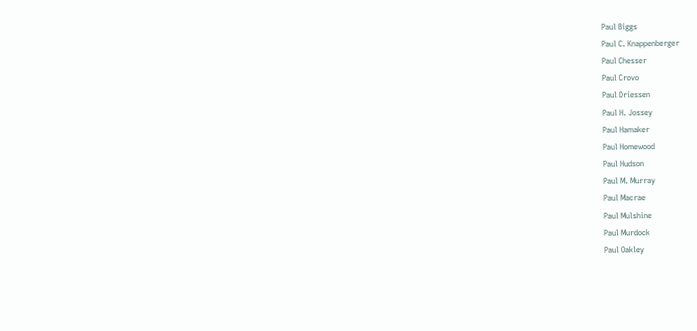Paul Biggs
Paul C. Knappenberger
Paul Chesser
Paul Crovo
Paul Driessen
Paul H. Jossey
Paul Hamaker
Paul Homewood
Paul Hudson
Paul M. Murray
Paul Macrae
Paul Mulshine
Paul Murdock
Paul Oakley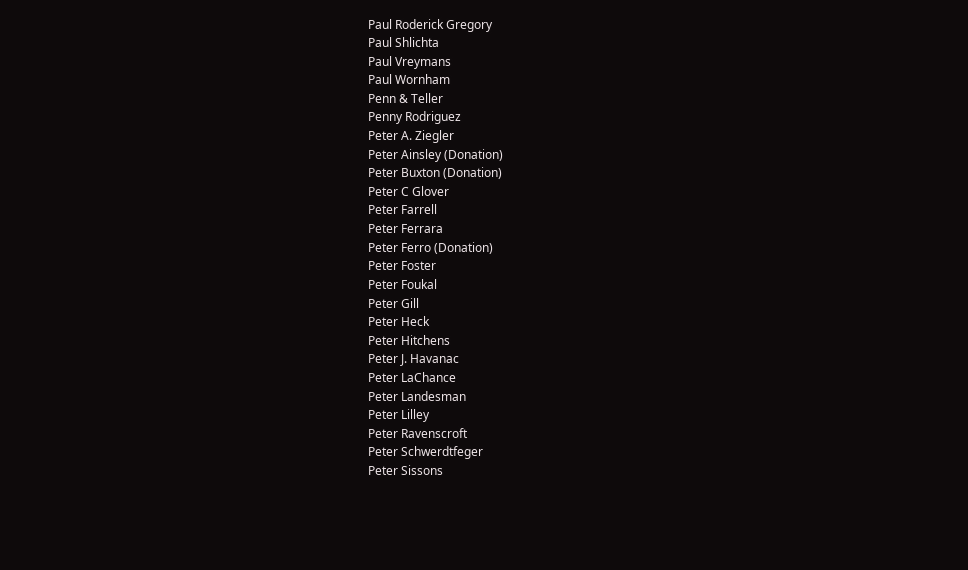Paul Roderick Gregory
Paul Shlichta
Paul Vreymans
Paul Wornham
Penn & Teller
Penny Rodriguez
Peter A. Ziegler
Peter Ainsley (Donation)
Peter Buxton (Donation)
Peter C Glover
Peter Farrell
Peter Ferrara
Peter Ferro (Donation)
Peter Foster
Peter Foukal
Peter Gill
Peter Heck
Peter Hitchens
Peter J. Havanac
Peter LaChance
Peter Landesman
Peter Lilley
Peter Ravenscroft
Peter Schwerdtfeger
Peter Sissons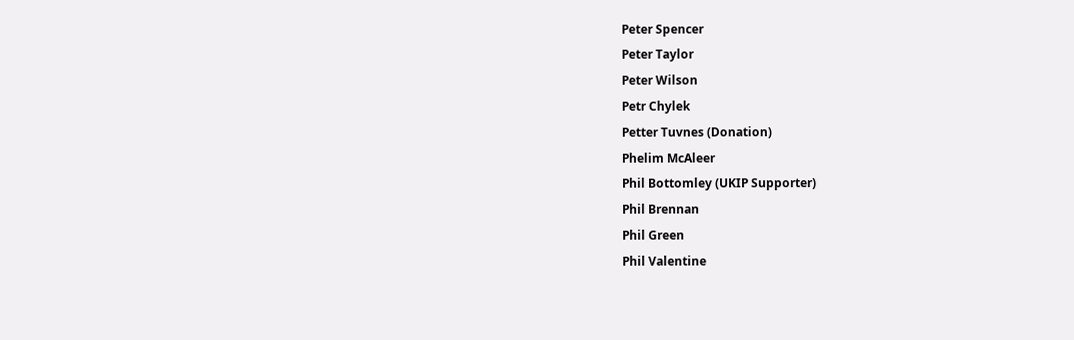Peter Spencer
Peter Taylor
Peter Wilson
Petr Chylek
Petter Tuvnes (Donation)
Phelim McAleer
Phil Bottomley (UKIP Supporter)
Phil Brennan
Phil Green
Phil Valentine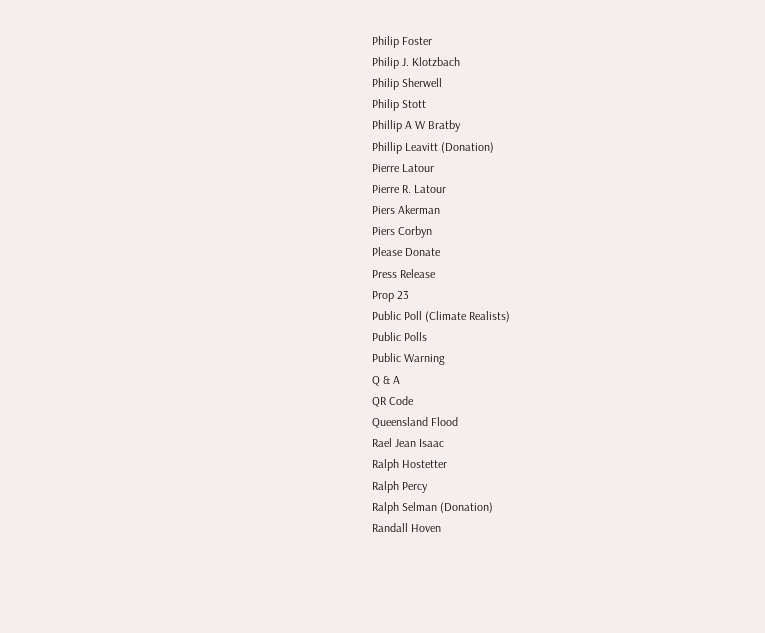Philip Foster
Philip J. Klotzbach
Philip Sherwell
Philip Stott
Phillip A W Bratby
Phillip Leavitt (Donation)
Pierre Latour
Pierre R. Latour
Piers Akerman
Piers Corbyn
Please Donate
Press Release
Prop 23
Public Poll (Climate Realists)
Public Polls
Public Warning
Q & A
QR Code
Queensland Flood
Rael Jean Isaac
Ralph Hostetter
Ralph Percy
Ralph Selman (Donation)
Randall Hoven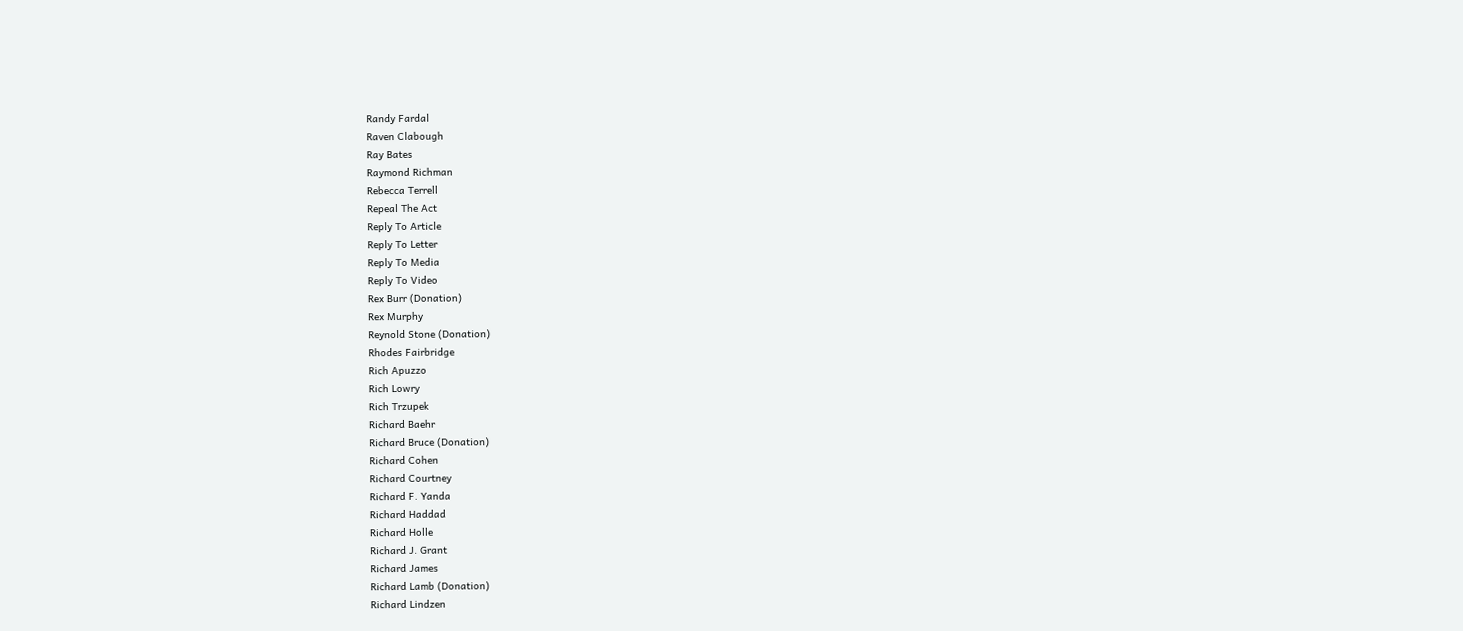Randy Fardal
Raven Clabough
Ray Bates
Raymond Richman
Rebecca Terrell
Repeal The Act
Reply To Article
Reply To Letter
Reply To Media
Reply To Video
Rex Burr (Donation)
Rex Murphy
Reynold Stone (Donation)
Rhodes Fairbridge
Rich Apuzzo
Rich Lowry
Rich Trzupek
Richard Baehr
Richard Bruce (Donation)
Richard Cohen
Richard Courtney
Richard F. Yanda
Richard Haddad
Richard Holle
Richard J. Grant
Richard James
Richard Lamb (Donation)
Richard Lindzen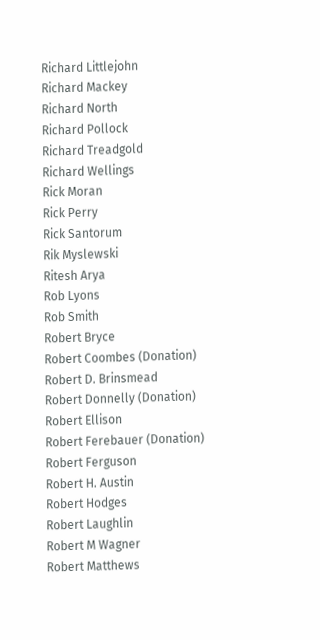Richard Littlejohn
Richard Mackey
Richard North
Richard Pollock
Richard Treadgold
Richard Wellings
Rick Moran
Rick Perry
Rick Santorum
Rik Myslewski
Ritesh Arya
Rob Lyons
Rob Smith
Robert Bryce
Robert Coombes (Donation)
Robert D. Brinsmead
Robert Donnelly (Donation)
Robert Ellison
Robert Ferebauer (Donation)
Robert Ferguson
Robert H. Austin
Robert Hodges
Robert Laughlin
Robert M Wagner
Robert Matthews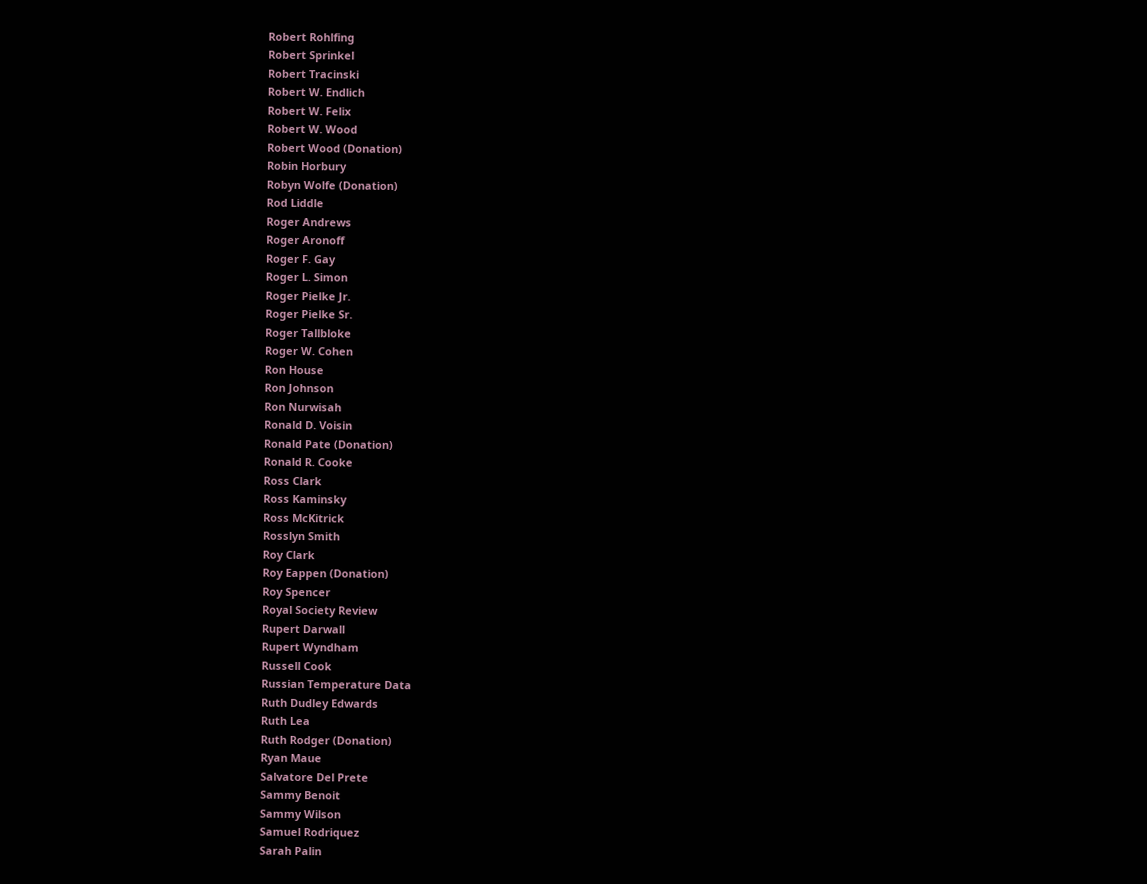Robert Rohlfing
Robert Sprinkel
Robert Tracinski
Robert W. Endlich
Robert W. Felix
Robert W. Wood
Robert Wood (Donation)
Robin Horbury
Robyn Wolfe (Donation)
Rod Liddle
Roger Andrews
Roger Aronoff
Roger F. Gay
Roger L. Simon
Roger Pielke Jr.
Roger Pielke Sr.
Roger Tallbloke
Roger W. Cohen
Ron House
Ron Johnson
Ron Nurwisah
Ronald D. Voisin
Ronald Pate (Donation)
Ronald R. Cooke
Ross Clark
Ross Kaminsky
Ross McKitrick
Rosslyn Smith
Roy Clark
Roy Eappen (Donation)
Roy Spencer
Royal Society Review
Rupert Darwall
Rupert Wyndham
Russell Cook
Russian Temperature Data
Ruth Dudley Edwards
Ruth Lea
Ruth Rodger (Donation)
Ryan Maue
Salvatore Del Prete
Sammy Benoit
Sammy Wilson
Samuel Rodriquez
Sarah Palin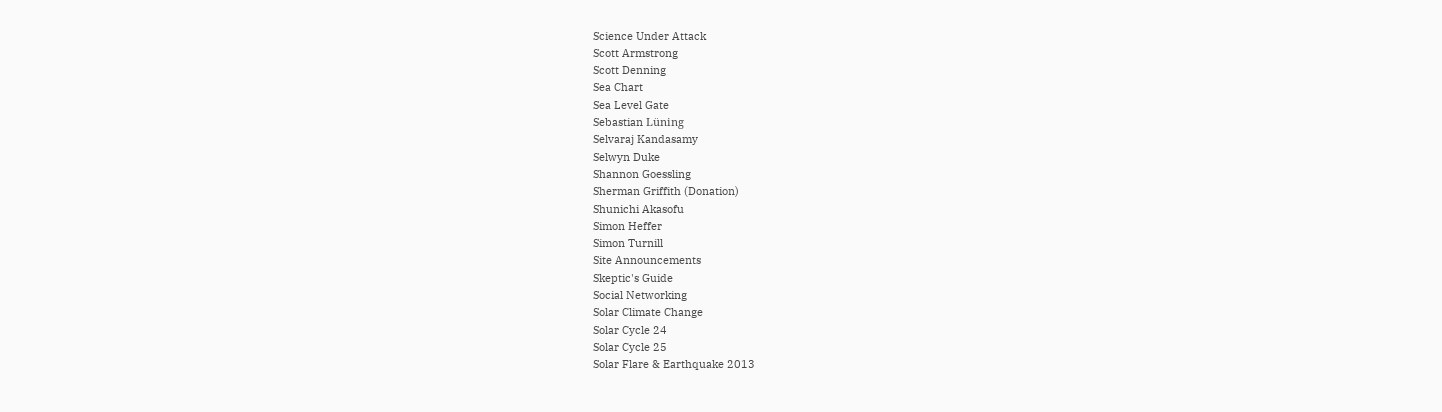Science Under Attack
Scott Armstrong
Scott Denning
Sea Chart
Sea Level Gate
Sebastian Lüning
Selvaraj Kandasamy
Selwyn Duke
Shannon Goessling
Sherman Griffith (Donation)
Shunichi Akasofu
Simon Heffer
Simon Turnill
Site Announcements
Skeptic's Guide
Social Networking
Solar Climate Change
Solar Cycle 24
Solar Cycle 25
Solar Flare & Earthquake 2013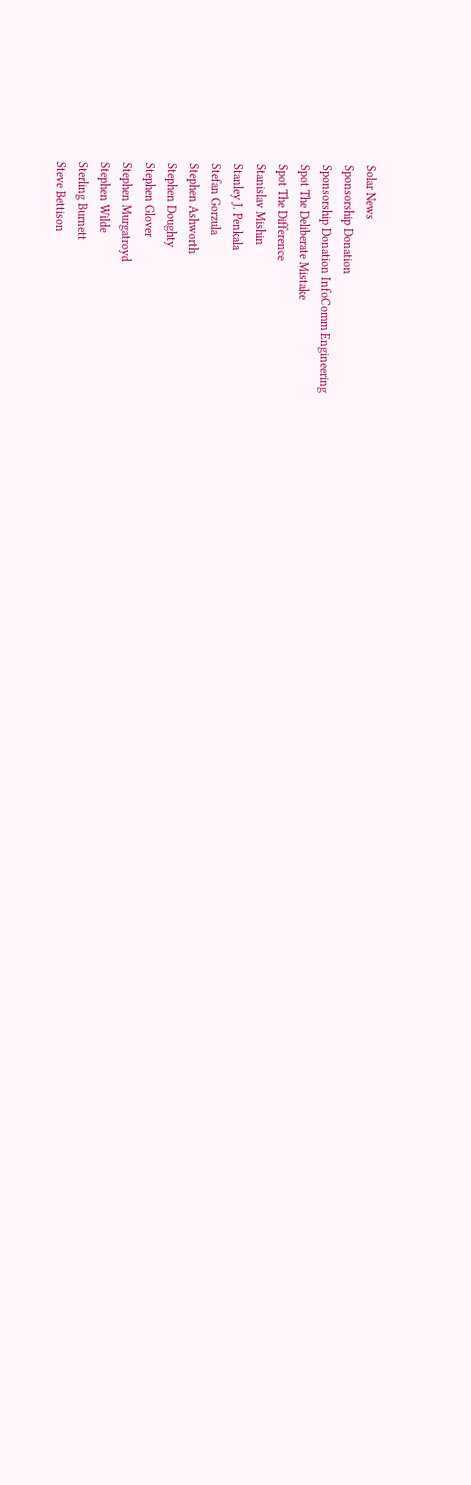Solar News
Sponsorship Donation
Sponsorship Donation InfoComm Engineering
Spot The Deliberate Mistake
Spot The Difference
Stanislav Mishin
Stanley J. Penkala
Stefan Gorzula
Stephen Ashworth
Stephen Doughty
Stephen Glover
Stephen Murgatroyd
Stephen Wilde
Sterling Burnett
Steve Bettison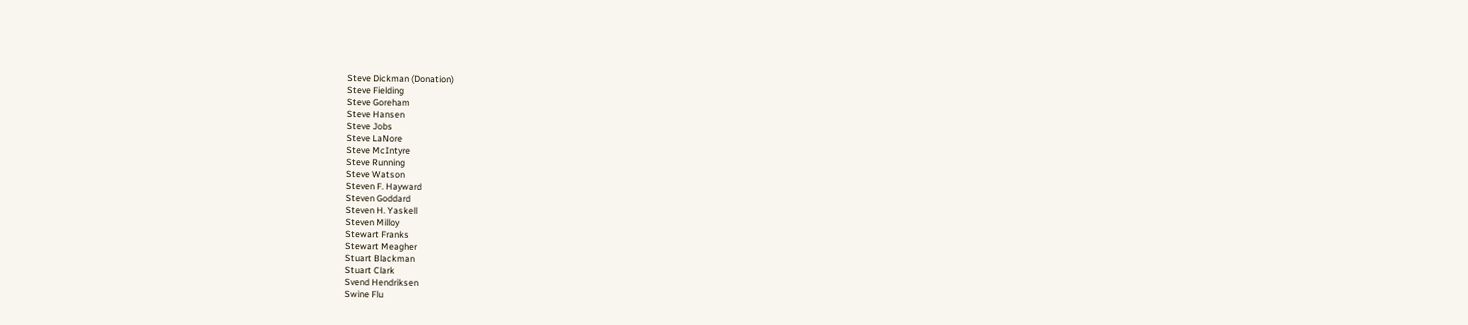Steve Dickman (Donation)
Steve Fielding
Steve Goreham
Steve Hansen
Steve Jobs
Steve LaNore
Steve McIntyre
Steve Running
Steve Watson
Steven F. Hayward
Steven Goddard
Steven H. Yaskell
Steven Milloy
Stewart Franks
Stewart Meagher
Stuart Blackman
Stuart Clark
Svend Hendriksen
Swine Flu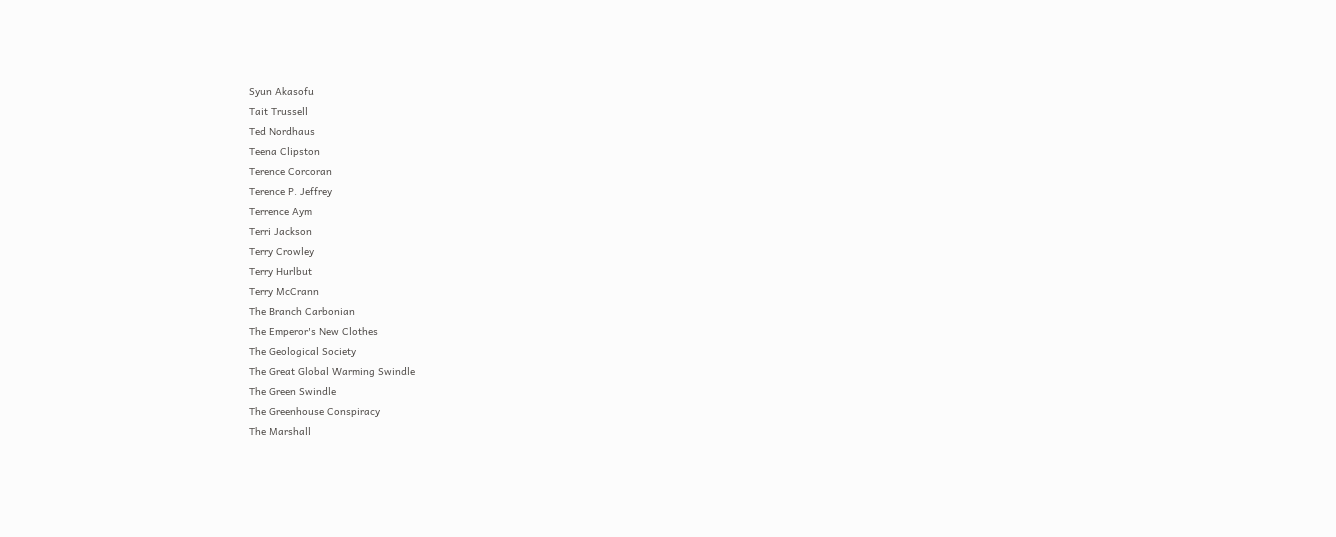Syun Akasofu
Tait Trussell
Ted Nordhaus
Teena Clipston
Terence Corcoran
Terence P. Jeffrey
Terrence Aym
Terri Jackson
Terry Crowley
Terry Hurlbut
Terry McCrann
The Branch Carbonian
The Emperor's New Clothes
The Geological Society
The Great Global Warming Swindle
The Green Swindle
The Greenhouse Conspiracy
The Marshall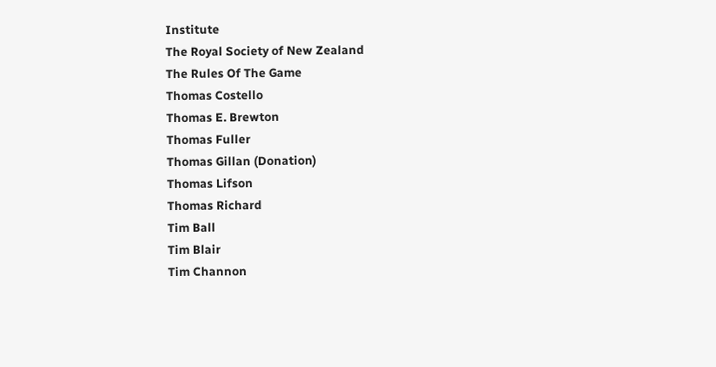Institute
The Royal Society of New Zealand
The Rules Of The Game
Thomas Costello
Thomas E. Brewton
Thomas Fuller
Thomas Gillan (Donation)
Thomas Lifson
Thomas Richard
Tim Ball
Tim Blair
Tim Channon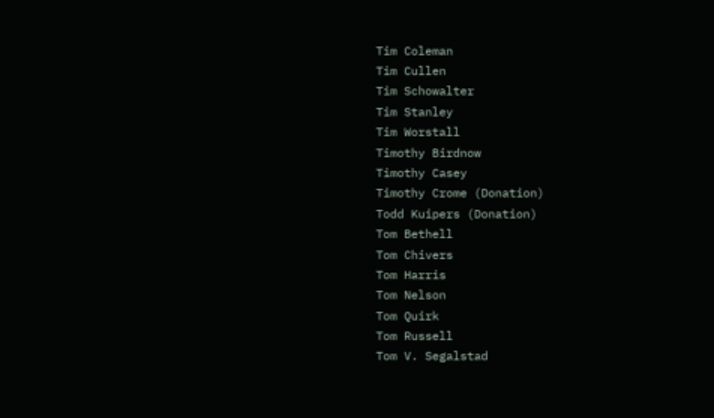Tim Coleman
Tim Cullen
Tim Schowalter
Tim Stanley
Tim Worstall
Timothy Birdnow
Timothy Casey
Timothy Crome (Donation)
Todd Kuipers (Donation)
Tom Bethell
Tom Chivers
Tom Harris
Tom Nelson
Tom Quirk
Tom Russell
Tom V. Segalstad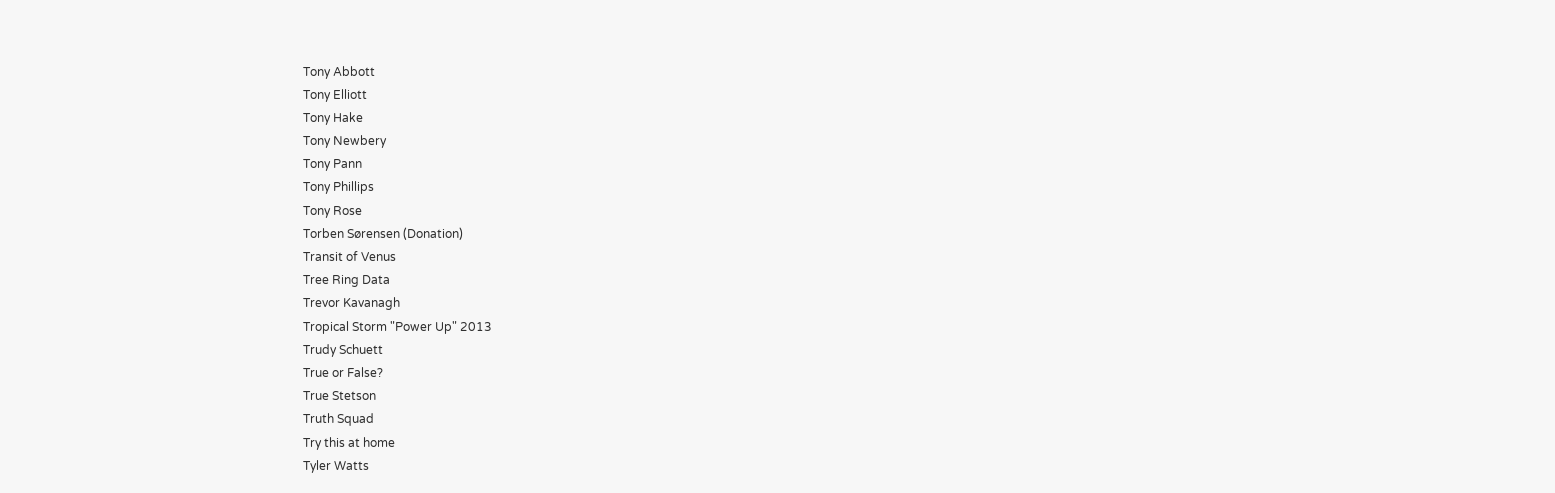Tony Abbott
Tony Elliott
Tony Hake
Tony Newbery
Tony Pann
Tony Phillips
Tony Rose
Torben Sørensen (Donation)
Transit of Venus
Tree Ring Data
Trevor Kavanagh
Tropical Storm "Power Up" 2013
Trudy Schuett
True or False?
True Stetson
Truth Squad
Try this at home
Tyler Watts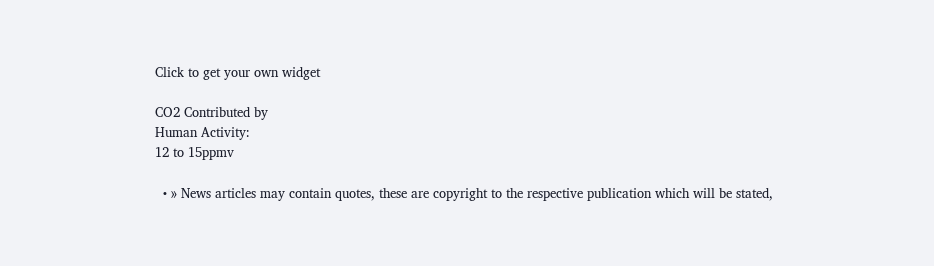Click to get your own widget

CO2 Contributed by
Human Activity:
12 to 15ppmv

  • » News articles may contain quotes, these are copyright to the respective publication which will be stated,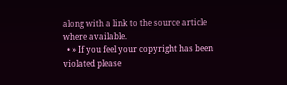along with a link to the source article where available.
  • » If you feel your copyright has been violated please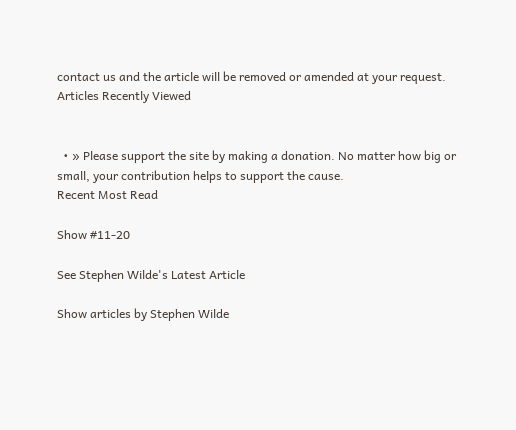contact us and the article will be removed or amended at your request.
Articles Recently Viewed


  • » Please support the site by making a donation. No matter how big or small, your contribution helps to support the cause.
Recent Most Read

Show #11-20

See Stephen Wilde's Latest Article

Show articles by Stephen Wilde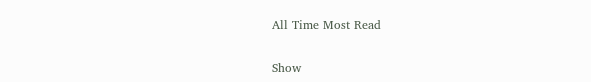All Time Most Read

Show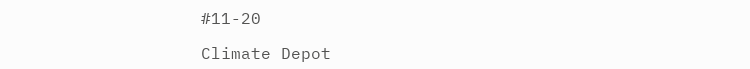#11-20

Climate Depot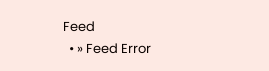Feed
  • » Feed Error